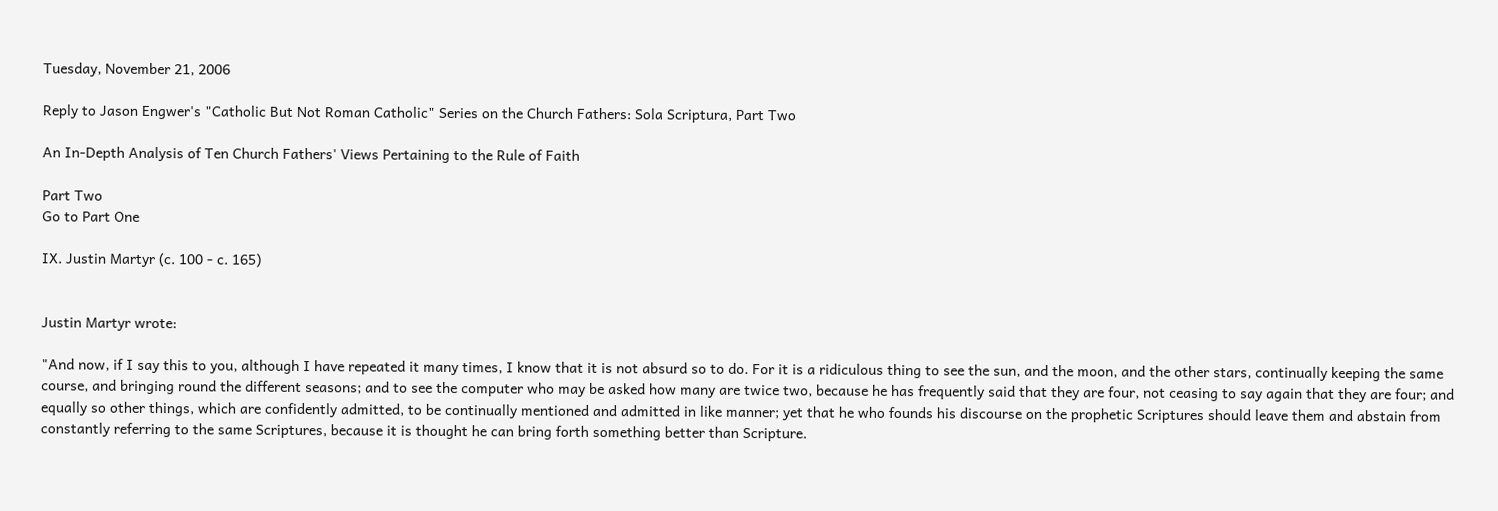Tuesday, November 21, 2006

Reply to Jason Engwer's "Catholic But Not Roman Catholic" Series on the Church Fathers: Sola Scriptura, Part Two

An In-Depth Analysis of Ten Church Fathers' Views Pertaining to the Rule of Faith

Part Two
Go to Part One

IX. Justin Martyr (c. 100 - c. 165)


Justin Martyr wrote:

"And now, if I say this to you, although I have repeated it many times, I know that it is not absurd so to do. For it is a ridiculous thing to see the sun, and the moon, and the other stars, continually keeping the same course, and bringing round the different seasons; and to see the computer who may be asked how many are twice two, because he has frequently said that they are four, not ceasing to say again that they are four; and equally so other things, which are confidently admitted, to be continually mentioned and admitted in like manner; yet that he who founds his discourse on the prophetic Scriptures should leave them and abstain from constantly referring to the same Scriptures, because it is thought he can bring forth something better than Scripture.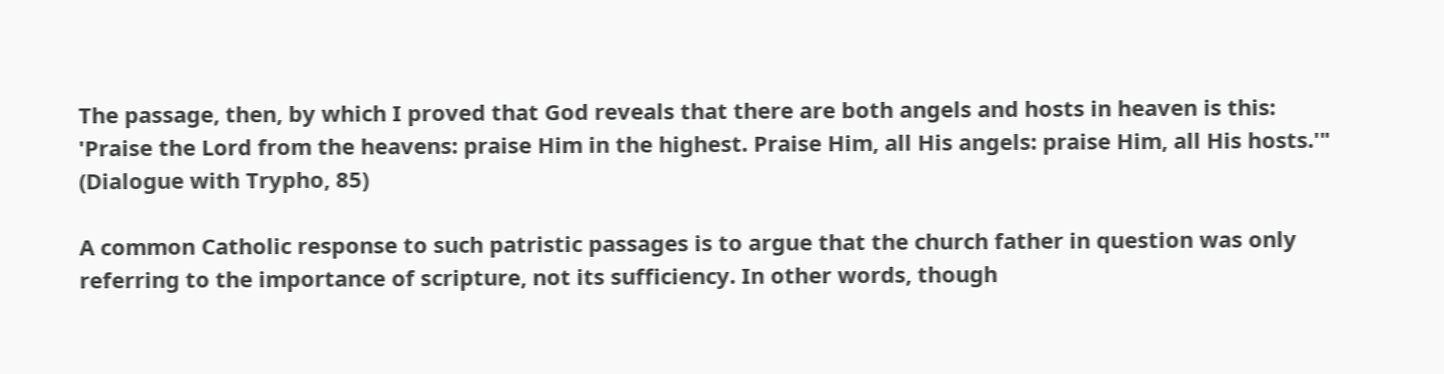The passage, then, by which I proved that God reveals that there are both angels and hosts in heaven is this: 'Praise the Lord from the heavens: praise Him in the highest. Praise Him, all His angels: praise Him, all His hosts.'" (Dialogue with Trypho, 85)

A common Catholic response to such patristic passages is to argue that the church father in question was only referring to the importance of scripture, not its sufficiency. In other words, though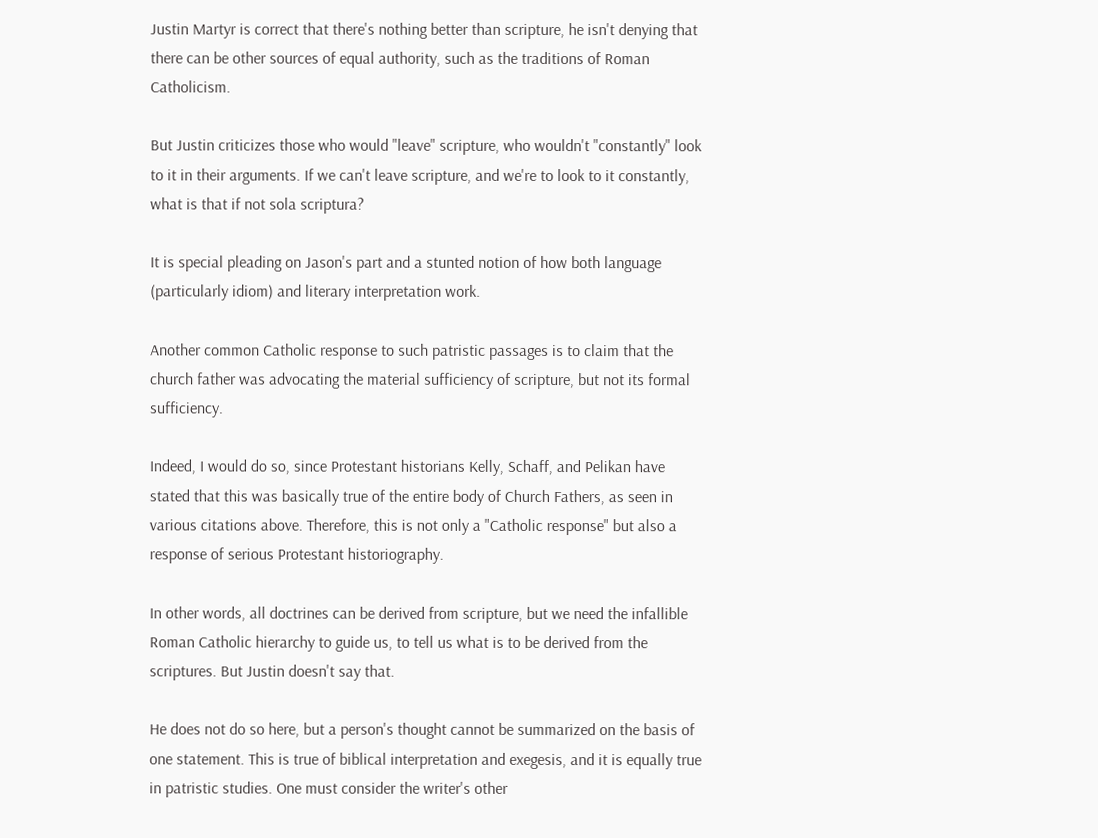Justin Martyr is correct that there's nothing better than scripture, he isn't denying that there can be other sources of equal authority, such as the traditions of Roman Catholicism.

But Justin criticizes those who would "leave" scripture, who wouldn't "constantly" look to it in their arguments. If we can't leave scripture, and we're to look to it constantly, what is that if not sola scriptura?

It is special pleading on Jason's part and a stunted notion of how both language (particularly idiom) and literary interpretation work.

Another common Catholic response to such patristic passages is to claim that the church father was advocating the material sufficiency of scripture, but not its formal sufficiency.

Indeed, I would do so, since Protestant historians Kelly, Schaff, and Pelikan have stated that this was basically true of the entire body of Church Fathers, as seen in various citations above. Therefore, this is not only a "Catholic response" but also a response of serious Protestant historiography.

In other words, all doctrines can be derived from scripture, but we need the infallible Roman Catholic hierarchy to guide us, to tell us what is to be derived from the scriptures. But Justin doesn't say that.

He does not do so here, but a person's thought cannot be summarized on the basis of one statement. This is true of biblical interpretation and exegesis, and it is equally true in patristic studies. One must consider the writer's other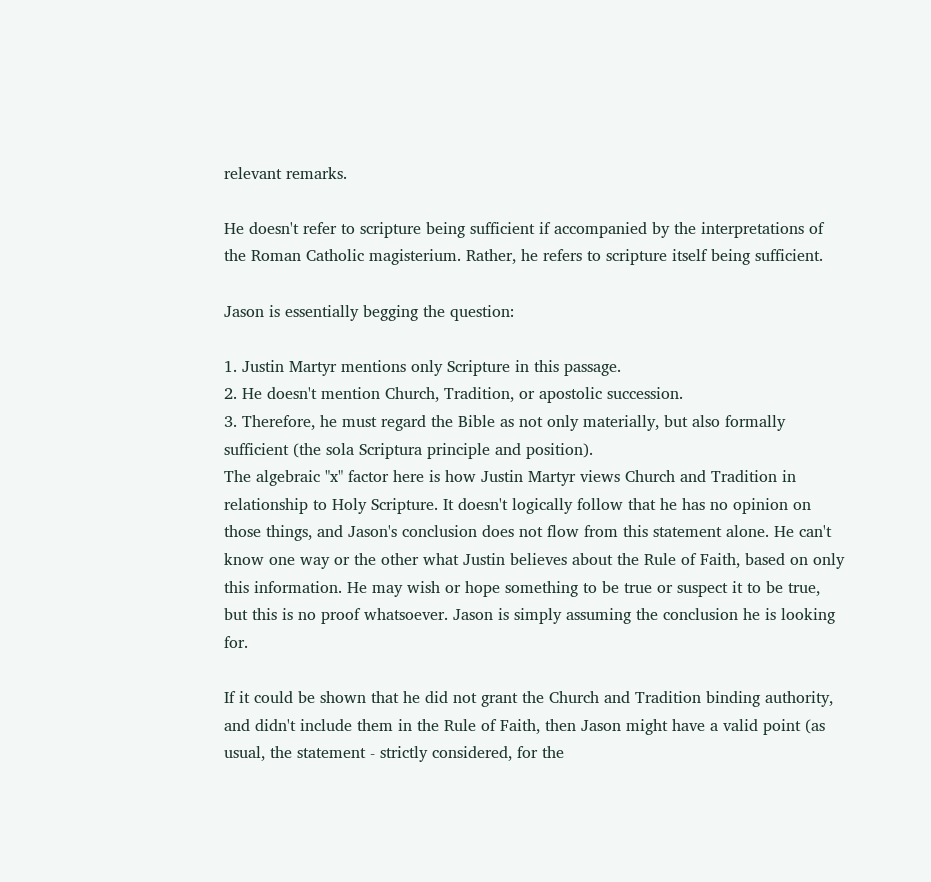relevant remarks.

He doesn't refer to scripture being sufficient if accompanied by the interpretations of the Roman Catholic magisterium. Rather, he refers to scripture itself being sufficient.

Jason is essentially begging the question:

1. Justin Martyr mentions only Scripture in this passage.
2. He doesn't mention Church, Tradition, or apostolic succession.
3. Therefore, he must regard the Bible as not only materially, but also formally sufficient (the sola Scriptura principle and position).
The algebraic "x" factor here is how Justin Martyr views Church and Tradition in relationship to Holy Scripture. It doesn't logically follow that he has no opinion on those things, and Jason's conclusion does not flow from this statement alone. He can't know one way or the other what Justin believes about the Rule of Faith, based on only this information. He may wish or hope something to be true or suspect it to be true, but this is no proof whatsoever. Jason is simply assuming the conclusion he is looking for.

If it could be shown that he did not grant the Church and Tradition binding authority, and didn't include them in the Rule of Faith, then Jason might have a valid point (as usual, the statement - strictly considered, for the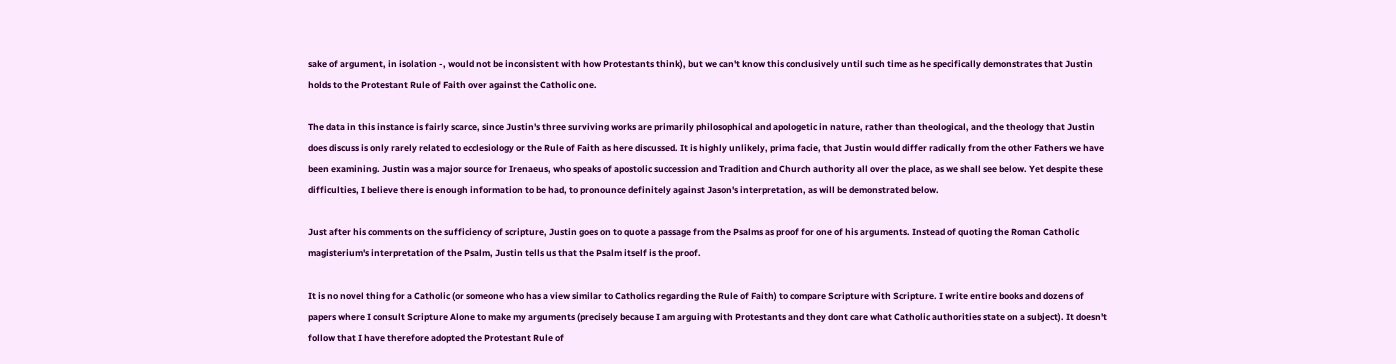sake of argument, in isolation -, would not be inconsistent with how Protestants think), but we can't know this conclusively until such time as he specifically demonstrates that Justin holds to the Protestant Rule of Faith over against the Catholic one.

The data in this instance is fairly scarce, since Justin's three surviving works are primarily philosophical and apologetic in nature, rather than theological, and the theology that Justin does discuss is only rarely related to ecclesiology or the Rule of Faith as here discussed. It is highly unlikely, prima facie, that Justin would differ radically from the other Fathers we have been examining. Justin was a major source for Irenaeus, who speaks of apostolic succession and Tradition and Church authority all over the place, as we shall see below. Yet despite these difficulties, I believe there is enough information to be had, to pronounce definitely against Jason's interpretation, as will be demonstrated below.

Just after his comments on the sufficiency of scripture, Justin goes on to quote a passage from the Psalms as proof for one of his arguments. Instead of quoting the Roman Catholic magisterium's interpretation of the Psalm, Justin tells us that the Psalm itself is the proof.

It is no novel thing for a Catholic (or someone who has a view similar to Catholics regarding the Rule of Faith) to compare Scripture with Scripture. I write entire books and dozens of papers where I consult Scripture Alone to make my arguments (precisely because I am arguing with Protestants and they dont care what Catholic authorities state on a subject). It doesn't follow that I have therefore adopted the Protestant Rule of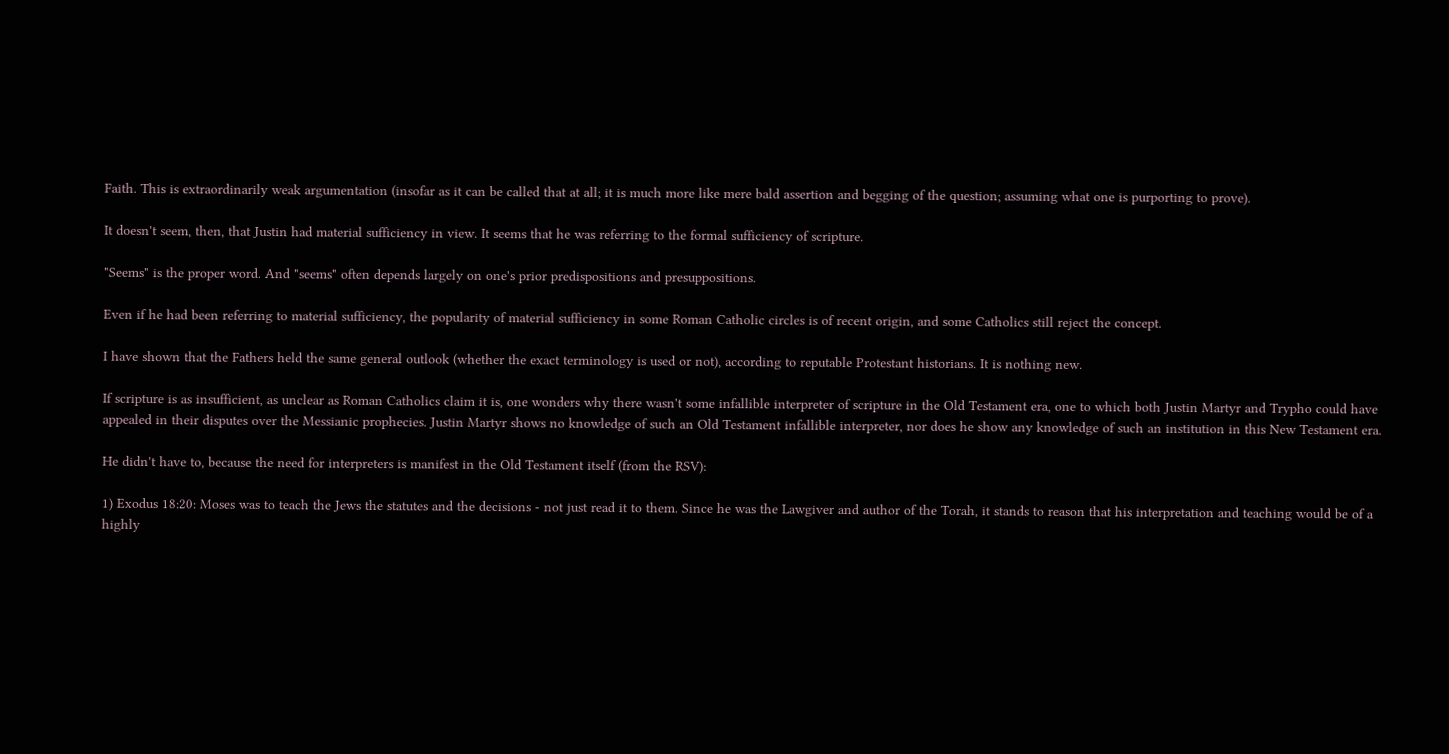Faith. This is extraordinarily weak argumentation (insofar as it can be called that at all; it is much more like mere bald assertion and begging of the question; assuming what one is purporting to prove).

It doesn't seem, then, that Justin had material sufficiency in view. It seems that he was referring to the formal sufficiency of scripture.

"Seems" is the proper word. And "seems" often depends largely on one's prior predispositions and presuppositions.

Even if he had been referring to material sufficiency, the popularity of material sufficiency in some Roman Catholic circles is of recent origin, and some Catholics still reject the concept.

I have shown that the Fathers held the same general outlook (whether the exact terminology is used or not), according to reputable Protestant historians. It is nothing new.

If scripture is as insufficient, as unclear as Roman Catholics claim it is, one wonders why there wasn't some infallible interpreter of scripture in the Old Testament era, one to which both Justin Martyr and Trypho could have appealed in their disputes over the Messianic prophecies. Justin Martyr shows no knowledge of such an Old Testament infallible interpreter, nor does he show any knowledge of such an institution in this New Testament era.

He didn't have to, because the need for interpreters is manifest in the Old Testament itself (from the RSV):

1) Exodus 18:20: Moses was to teach the Jews the statutes and the decisions - not just read it to them. Since he was the Lawgiver and author of the Torah, it stands to reason that his interpretation and teaching would be of a highly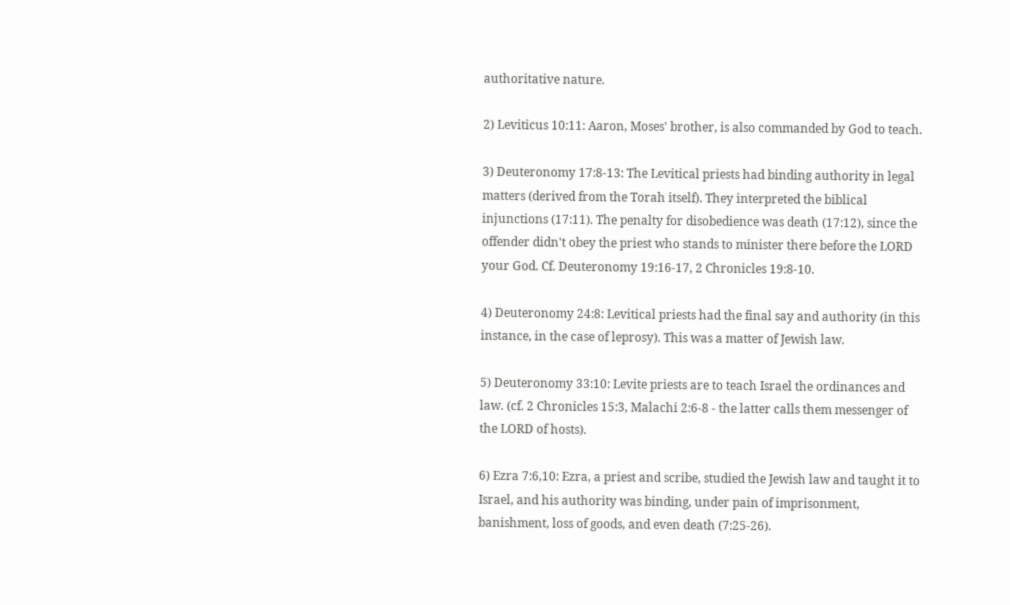authoritative nature.

2) Leviticus 10:11: Aaron, Moses' brother, is also commanded by God to teach.

3) Deuteronomy 17:8-13: The Levitical priests had binding authority in legal matters (derived from the Torah itself). They interpreted the biblical injunctions (17:11). The penalty for disobedience was death (17:12), since the offender didn't obey the priest who stands to minister there before the LORD your God. Cf. Deuteronomy 19:16-17, 2 Chronicles 19:8-10.

4) Deuteronomy 24:8: Levitical priests had the final say and authority (in this instance, in the case of leprosy). This was a matter of Jewish law.

5) Deuteronomy 33:10: Levite priests are to teach Israel the ordinances and law. (cf. 2 Chronicles 15:3, Malachi 2:6-8 - the latter calls them messenger of the LORD of hosts).

6) Ezra 7:6,10: Ezra, a priest and scribe, studied the Jewish law and taught it to Israel, and his authority was binding, under pain of imprisonment, banishment, loss of goods, and even death (7:25-26).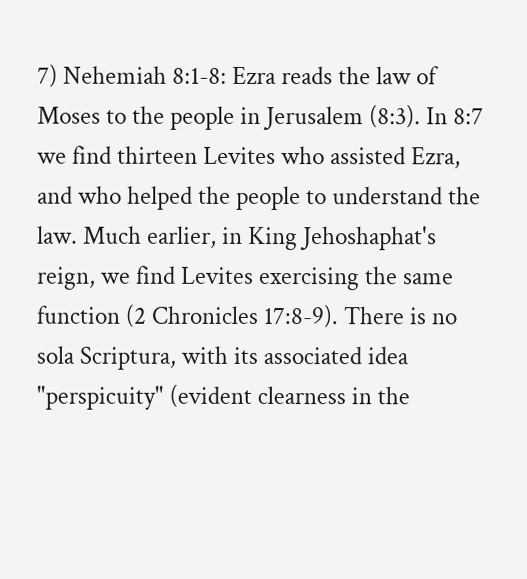7) Nehemiah 8:1-8: Ezra reads the law of Moses to the people in Jerusalem (8:3). In 8:7 we find thirteen Levites who assisted Ezra, and who helped the people to understand the law. Much earlier, in King Jehoshaphat's reign, we find Levites exercising the same function (2 Chronicles 17:8-9). There is no sola Scriptura, with its associated idea "perspicuity" (evident clearness in the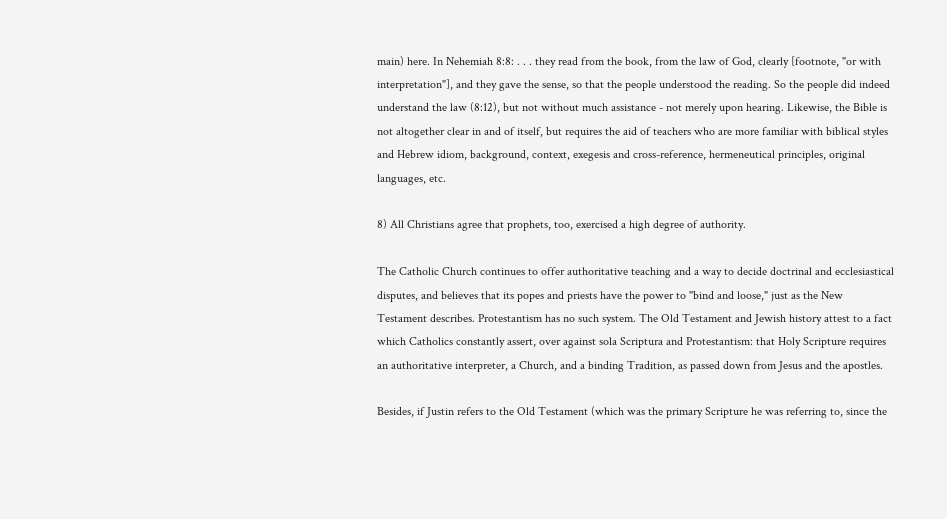main) here. In Nehemiah 8:8: . . . they read from the book, from the law of God, clearly [footnote, "or with interpretation"], and they gave the sense, so that the people understood the reading. So the people did indeed understand the law (8:12), but not without much assistance - not merely upon hearing. Likewise, the Bible is not altogether clear in and of itself, but requires the aid of teachers who are more familiar with biblical styles and Hebrew idiom, background, context, exegesis and cross-reference, hermeneutical principles, original languages, etc.

8) All Christians agree that prophets, too, exercised a high degree of authority.

The Catholic Church continues to offer authoritative teaching and a way to decide doctrinal and ecclesiastical disputes, and believes that its popes and priests have the power to "bind and loose," just as the New Testament describes. Protestantism has no such system. The Old Testament and Jewish history attest to a fact which Catholics constantly assert, over against sola Scriptura and Protestantism: that Holy Scripture requires an authoritative interpreter, a Church, and a binding Tradition, as passed down from Jesus and the apostles.

Besides, if Justin refers to the Old Testament (which was the primary Scripture he was referring to, since the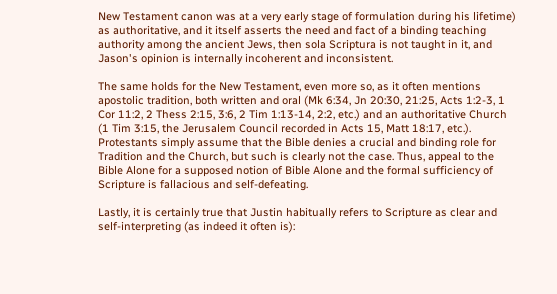New Testament canon was at a very early stage of formulation during his lifetime) as authoritative, and it itself asserts the need and fact of a binding teaching authority among the ancient Jews, then sola Scriptura is not taught in it, and Jason's opinion is internally incoherent and inconsistent.

The same holds for the New Testament, even more so, as it often mentions apostolic tradition, both written and oral (Mk 6:34, Jn 20:30, 21:25, Acts 1:2-3, 1 Cor 11:2, 2 Thess 2:15, 3:6, 2 Tim 1:13-14, 2:2, etc.) and an authoritative Church (1 Tim 3:15, the Jerusalem Council recorded in Acts 15, Matt 18:17, etc.). Protestants simply assume that the Bible denies a crucial and binding role for Tradition and the Church, but such is clearly not the case. Thus, appeal to the Bible Alone for a supposed notion of Bible Alone and the formal sufficiency of Scripture is fallacious and self-defeating.

Lastly, it is certainly true that Justin habitually refers to Scripture as clear and self-interpreting (as indeed it often is):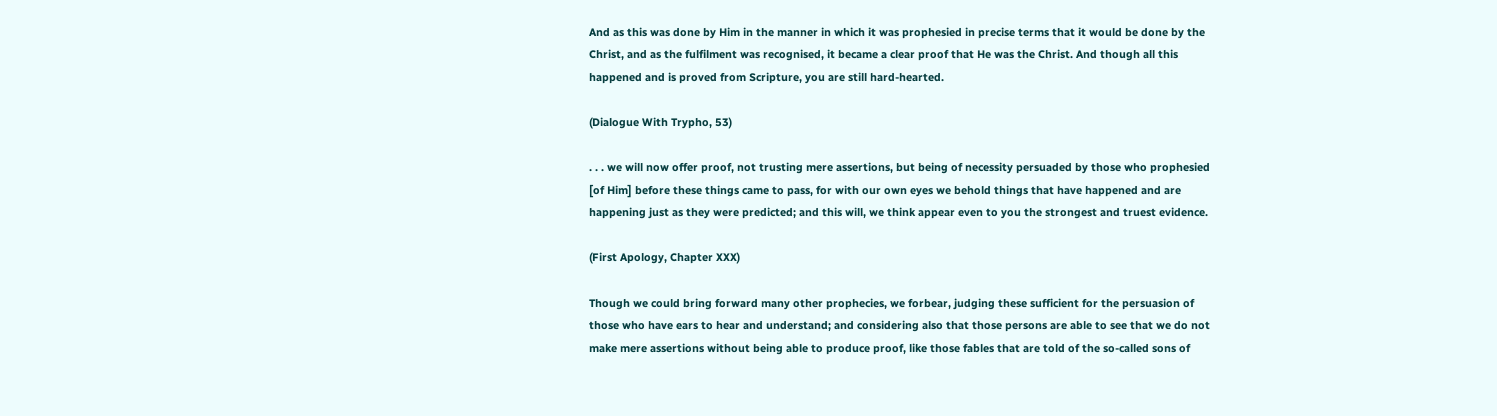And as this was done by Him in the manner in which it was prophesied in precise terms that it would be done by the Christ, and as the fulfilment was recognised, it became a clear proof that He was the Christ. And though all this happened and is proved from Scripture, you are still hard-hearted.

(Dialogue With Trypho, 53)

. . . we will now offer proof, not trusting mere assertions, but being of necessity persuaded by those who prophesied [of Him] before these things came to pass, for with our own eyes we behold things that have happened and are happening just as they were predicted; and this will, we think appear even to you the strongest and truest evidence.

(First Apology, Chapter XXX)

Though we could bring forward many other prophecies, we forbear, judging these sufficient for the persuasion of those who have ears to hear and understand; and considering also that those persons are able to see that we do not make mere assertions without being able to produce proof, like those fables that are told of the so-called sons of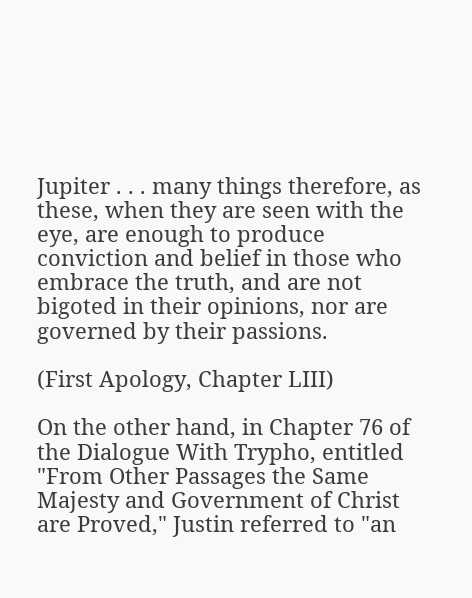Jupiter . . . many things therefore, as these, when they are seen with the eye, are enough to produce conviction and belief in those who embrace the truth, and are not bigoted in their opinions, nor are governed by their passions.

(First Apology, Chapter LIII)

On the other hand, in Chapter 76 of the Dialogue With Trypho, entitled "From Other Passages the Same Majesty and Government of Christ are Proved," Justin referred to "an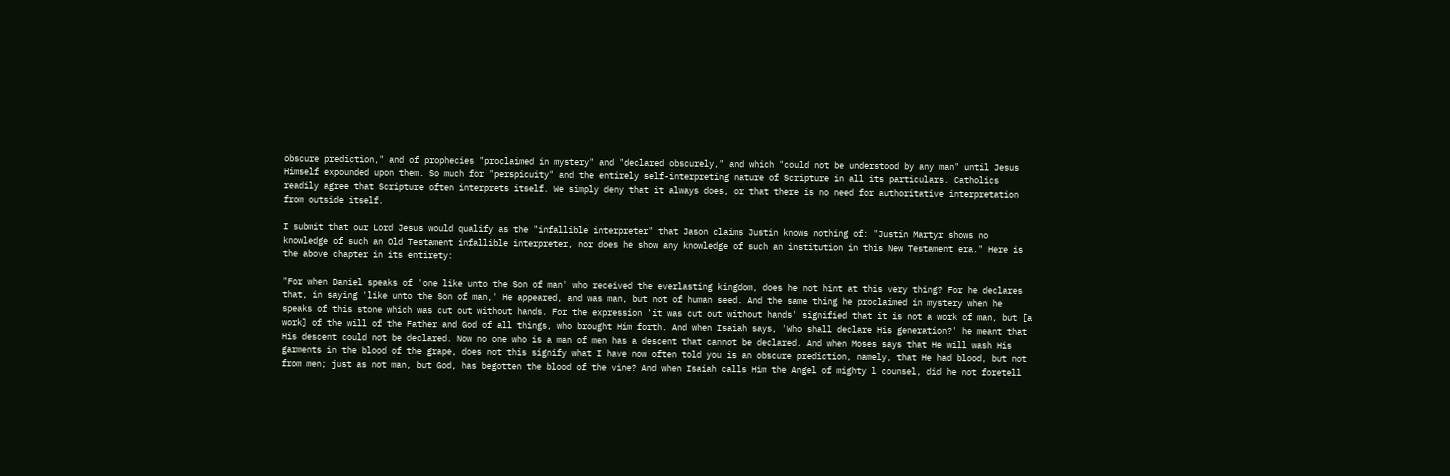obscure prediction," and of prophecies "proclaimed in mystery" and "declared obscurely," and which "could not be understood by any man" until Jesus Himself expounded upon them. So much for "perspicuity" and the entirely self-interpreting nature of Scripture in all its particulars. Catholics readily agree that Scripture often interprets itself. We simply deny that it always does, or that there is no need for authoritative interpretation from outside itself.

I submit that our Lord Jesus would qualify as the "infallible interpreter" that Jason claims Justin knows nothing of: "Justin Martyr shows no knowledge of such an Old Testament infallible interpreter, nor does he show any knowledge of such an institution in this New Testament era." Here is the above chapter in its entirety:

"For when Daniel speaks of 'one like unto the Son of man' who received the everlasting kingdom, does he not hint at this very thing? For he declares that, in saying 'like unto the Son of man,' He appeared, and was man, but not of human seed. And the same thing he proclaimed in mystery when he speaks of this stone which was cut out without hands. For the expression 'it was cut out without hands' signified that it is not a work of man, but [a work] of the will of the Father and God of all things, who brought Him forth. And when Isaiah says, 'Who shall declare His generation?' he meant that His descent could not be declared. Now no one who is a man of men has a descent that cannot be declared. And when Moses says that He will wash His garments in the blood of the grape, does not this signify what I have now often told you is an obscure prediction, namely, that He had blood, but not from men; just as not man, but God, has begotten the blood of the vine? And when Isaiah calls Him the Angel of mighty l counsel, did he not foretell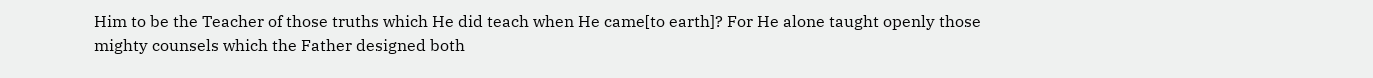Him to be the Teacher of those truths which He did teach when He came[to earth]? For He alone taught openly those mighty counsels which the Father designed both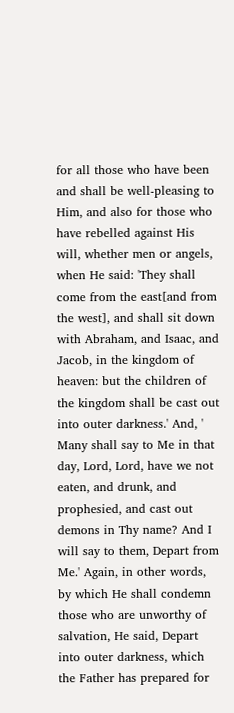for all those who have been and shall be well-pleasing to Him, and also for those who have rebelled against His will, whether men or angels, when He said: 'They shall come from the east[and from the west], and shall sit down with Abraham, and Isaac, and Jacob, in the kingdom of heaven: but the children of the kingdom shall be cast out into outer darkness.' And, ' Many shall say to Me in that day, Lord, Lord, have we not eaten, and drunk, and prophesied, and cast out demons in Thy name? And I will say to them, Depart from Me.' Again, in other words, by which He shall condemn those who are unworthy of salvation, He said, Depart into outer darkness, which the Father has prepared for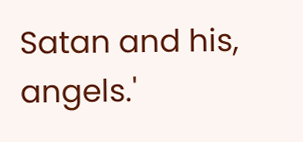Satan and his, angels.'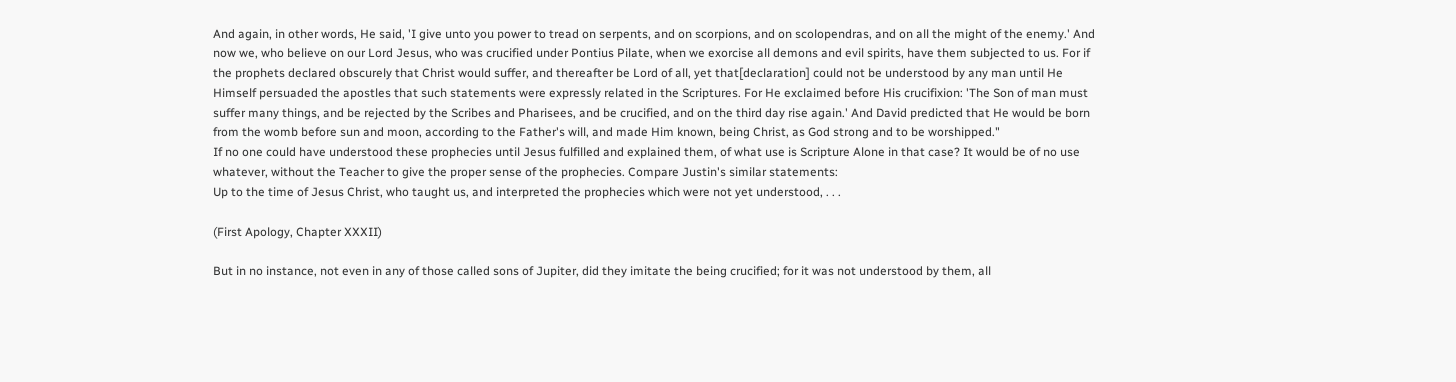And again, in other words, He said, 'I give unto you power to tread on serpents, and on scorpions, and on scolopendras, and on all the might of the enemy.' And now we, who believe on our Lord Jesus, who was crucified under Pontius Pilate, when we exorcise all demons and evil spirits, have them subjected to us. For if the prophets declared obscurely that Christ would suffer, and thereafter be Lord of all, yet that[declaration] could not be understood by any man until He Himself persuaded the apostles that such statements were expressly related in the Scriptures. For He exclaimed before His crucifixion: 'The Son of man must suffer many things, and be rejected by the Scribes and Pharisees, and be crucified, and on the third day rise again.' And David predicted that He would be born from the womb before sun and moon, according to the Father's will, and made Him known, being Christ, as God strong and to be worshipped."
If no one could have understood these prophecies until Jesus fulfilled and explained them, of what use is Scripture Alone in that case? It would be of no use whatever, without the Teacher to give the proper sense of the prophecies. Compare Justin's similar statements:
Up to the time of Jesus Christ, who taught us, and interpreted the prophecies which were not yet understood, . . .

(First Apology, Chapter XXXII)

But in no instance, not even in any of those called sons of Jupiter, did they imitate the being crucified; for it was not understood by them, all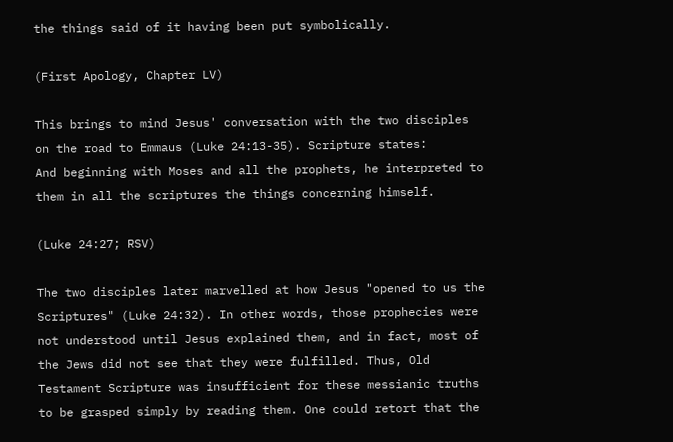the things said of it having been put symbolically.

(First Apology, Chapter LV)

This brings to mind Jesus' conversation with the two disciples on the road to Emmaus (Luke 24:13-35). Scripture states:
And beginning with Moses and all the prophets, he interpreted to them in all the scriptures the things concerning himself.

(Luke 24:27; RSV)

The two disciples later marvelled at how Jesus "opened to us the Scriptures" (Luke 24:32). In other words, those prophecies were not understood until Jesus explained them, and in fact, most of the Jews did not see that they were fulfilled. Thus, Old Testament Scripture was insufficient for these messianic truths to be grasped simply by reading them. One could retort that the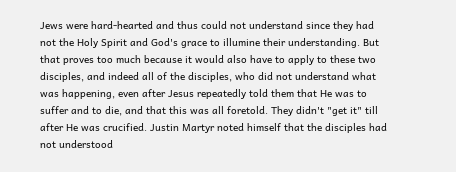Jews were hard-hearted and thus could not understand since they had not the Holy Spirit and God's grace to illumine their understanding. But that proves too much because it would also have to apply to these two disciples, and indeed all of the disciples, who did not understand what was happening, even after Jesus repeatedly told them that He was to suffer and to die, and that this was all foretold. They didn't "get it" till after He was crucified. Justin Martyr noted himself that the disciples had not understood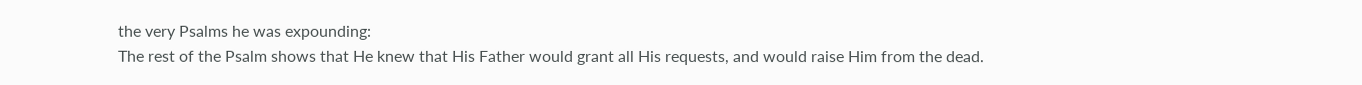the very Psalms he was expounding:
The rest of the Psalm shows that He knew that His Father would grant all His requests, and would raise Him from the dead.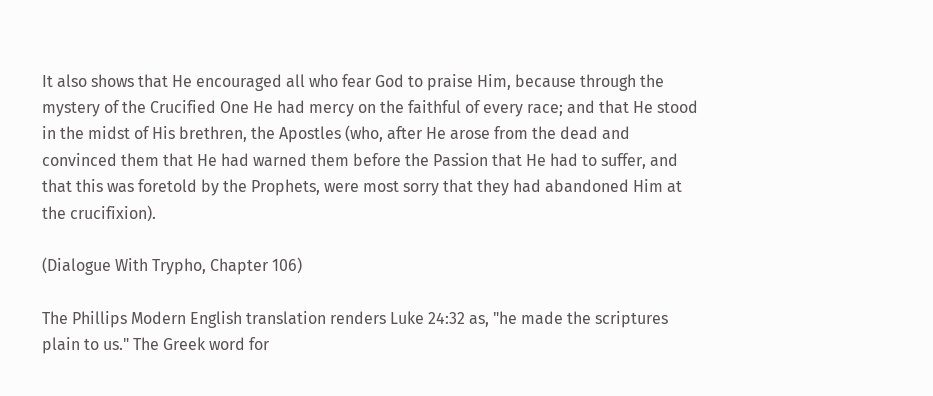It also shows that He encouraged all who fear God to praise Him, because through the mystery of the Crucified One He had mercy on the faithful of every race; and that He stood in the midst of His brethren, the Apostles (who, after He arose from the dead and convinced them that He had warned them before the Passion that He had to suffer, and that this was foretold by the Prophets, were most sorry that they had abandoned Him at the crucifixion).

(Dialogue With Trypho, Chapter 106)

The Phillips Modern English translation renders Luke 24:32 as, "he made the scriptures plain to us." The Greek word for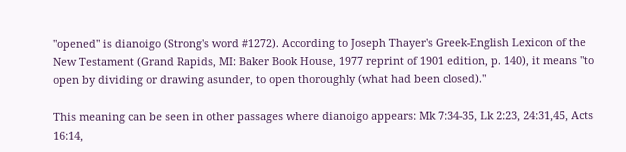"opened" is dianoigo (Strong's word #1272). According to Joseph Thayer's Greek-English Lexicon of the New Testament (Grand Rapids, MI: Baker Book House, 1977 reprint of 1901 edition, p. 140), it means "to open by dividing or drawing asunder, to open thoroughly (what had been closed)."

This meaning can be seen in other passages where dianoigo appears: Mk 7:34-35, Lk 2:23, 24:31,45, Acts 16:14,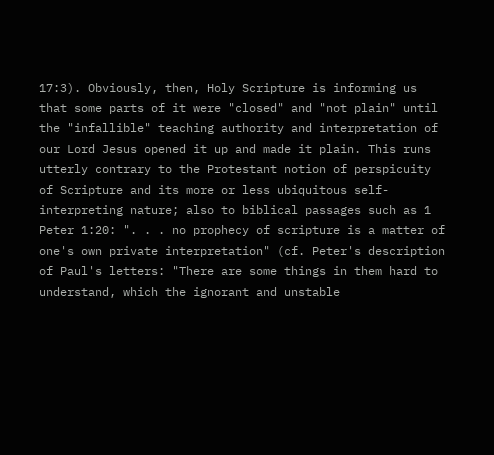17:3). Obviously, then, Holy Scripture is informing us that some parts of it were "closed" and "not plain" until the "infallible" teaching authority and interpretation of our Lord Jesus opened it up and made it plain. This runs utterly contrary to the Protestant notion of perspicuity of Scripture and its more or less ubiquitous self-interpreting nature; also to biblical passages such as 1 Peter 1:20: ". . . no prophecy of scripture is a matter of one's own private interpretation" (cf. Peter's description of Paul's letters: "There are some things in them hard to understand, which the ignorant and unstable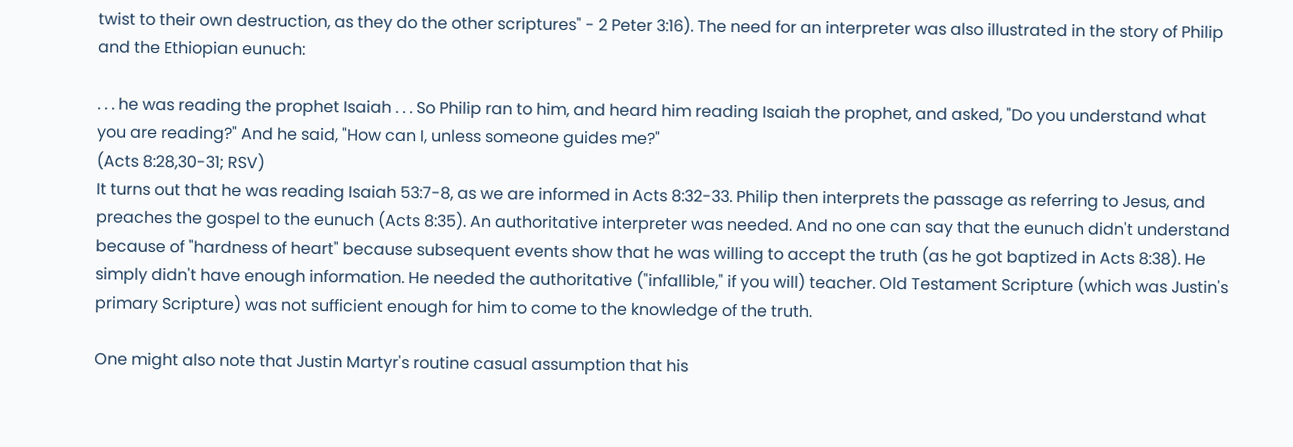twist to their own destruction, as they do the other scriptures" - 2 Peter 3:16). The need for an interpreter was also illustrated in the story of Philip and the Ethiopian eunuch:

. . . he was reading the prophet Isaiah . . . So Philip ran to him, and heard him reading Isaiah the prophet, and asked, "Do you understand what you are reading?" And he said, "How can I, unless someone guides me?"
(Acts 8:28,30-31; RSV)
It turns out that he was reading Isaiah 53:7-8, as we are informed in Acts 8:32-33. Philip then interprets the passage as referring to Jesus, and preaches the gospel to the eunuch (Acts 8:35). An authoritative interpreter was needed. And no one can say that the eunuch didn't understand because of "hardness of heart" because subsequent events show that he was willing to accept the truth (as he got baptized in Acts 8:38). He simply didn't have enough information. He needed the authoritative ("infallible," if you will) teacher. Old Testament Scripture (which was Justin's primary Scripture) was not sufficient enough for him to come to the knowledge of the truth.

One might also note that Justin Martyr's routine casual assumption that his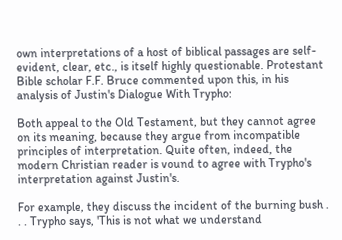own interpretations of a host of biblical passages are self-evident, clear, etc., is itself highly questionable. Protestant Bible scholar F.F. Bruce commented upon this, in his analysis of Justin's Dialogue With Trypho:

Both appeal to the Old Testament, but they cannot agree on its meaning, because they argue from incompatible principles of interpretation. Quite often, indeed, the modern Christian reader is vound to agree with Trypho's interpretation against Justin's.

For example, they discuss the incident of the burning bush . . . Trypho says, 'This is not what we understand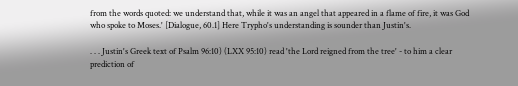from the words quoted: we understand that, while it was an angel that appeared in a flame of fire, it was God who spoke to Moses.' [Dialogue, 60.1] Here Trypho's understanding is sounder than Justin's.

. . . Justin's Greek text of Psalm 96:10) (LXX 95:10) read 'the Lord reigned from the tree' - to him a clear prediction of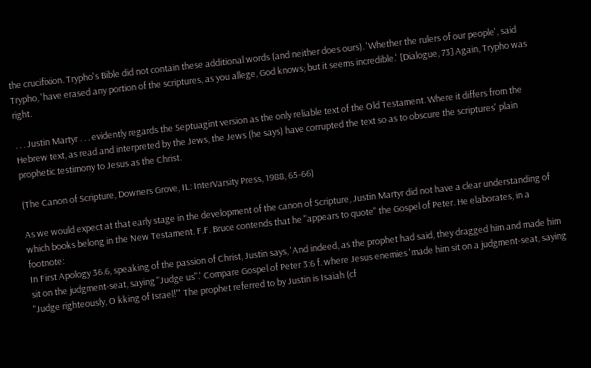the crucifixion. Trypho's Bible did not contain these additional words (and neither does ours). 'Whether the rulers of our people', said Trypho, 'have erased any portion of the scriptures, as you allege, God knows; but it seems incredible.' [Dialogue, 73] Again, Trypho was right.

. . . Justin Martyr . . . evidently regards the Septuagint version as the only reliable text of the Old Testament. Where it differs from the Hebrew text, as read and interpreted by the Jews, the Jews (he says) have corrupted the text so as to obscure the scriptures' plain prophetic testimony to Jesus as the Christ.

(The Canon of Scripture, Downers Grove, IL: InterVarsity Press, 1988, 65-66)

As we would expect at that early stage in the development of the canon of Scripture, Justin Martyr did not have a clear understanding of which books belong in the New Testament. F.F. Bruce contends that he "appears to quote" the Gospel of Peter. He elaborates, in a footnote:
In First Apology 36.6, speaking of the passion of Christ, Justin says, 'And indeed, as the prophet had said, they dragged him and made him sit on the judgment-seat, saying "Judge us".' Compare Gospel of Peter 3:6 f. where Jesus enemies 'made him sit on a judgment-seat, saying "Judge righteously, O kking of Israel!"' The prophet referred to by Justin is Isaiah (cf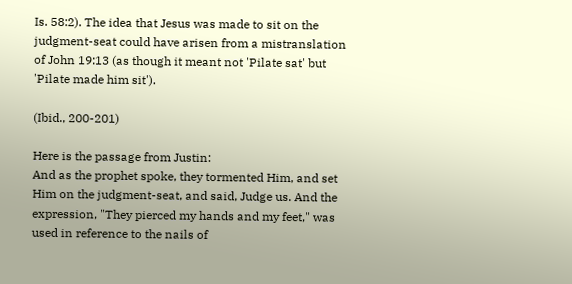Is. 58:2). The idea that Jesus was made to sit on the judgment-seat could have arisen from a mistranslation of John 19:13 (as though it meant not 'Pilate sat' but 'Pilate made him sit').

(Ibid., 200-201)

Here is the passage from Justin:
And as the prophet spoke, they tormented Him, and set Him on the judgment-seat, and said, Judge us. And the expression, "They pierced my hands and my feet," was used in reference to the nails of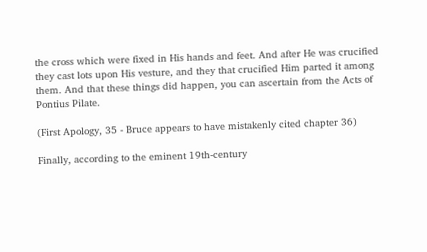the cross which were fixed in His hands and feet. And after He was crucified they cast lots upon His vesture, and they that crucified Him parted it among them. And that these things did happen, you can ascertain from the Acts of Pontius Pilate.

(First Apology, 35 - Bruce appears to have mistakenly cited chapter 36)

Finally, according to the eminent 19th-century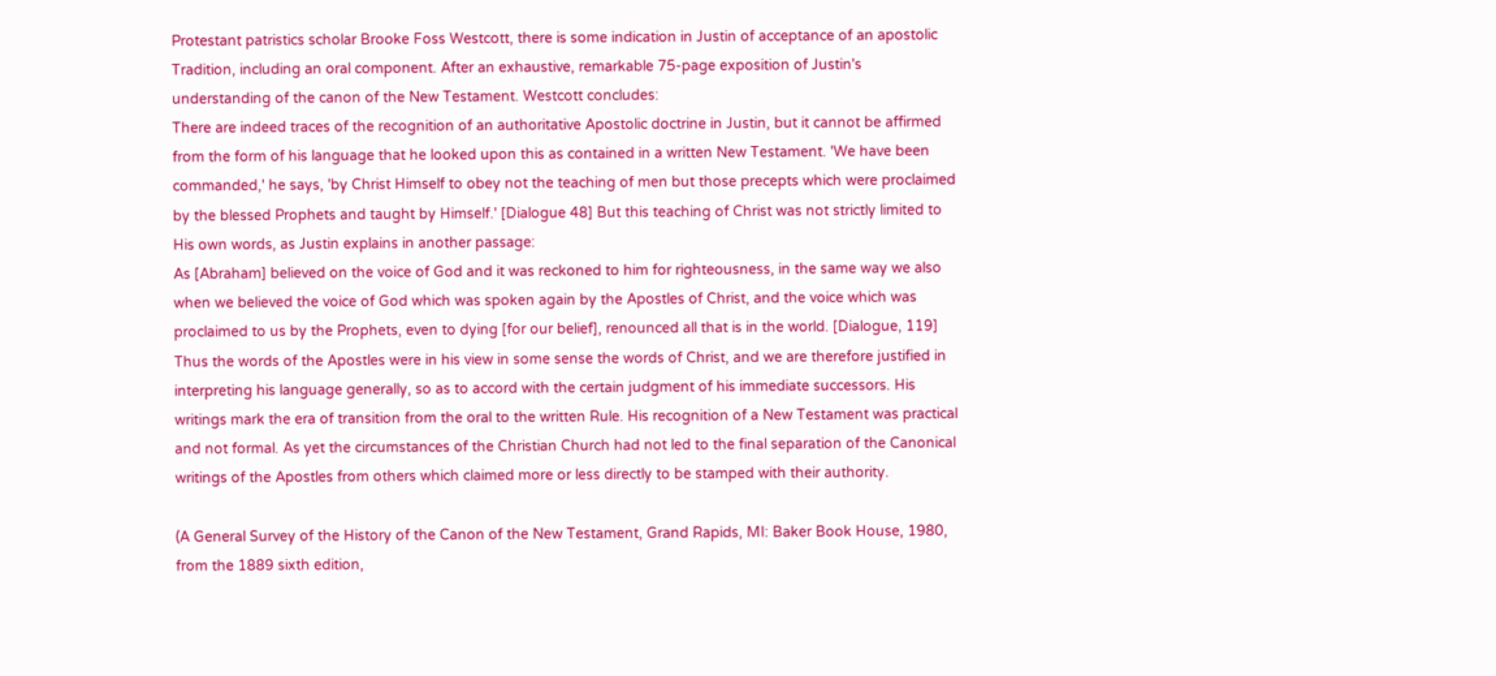Protestant patristics scholar Brooke Foss Westcott, there is some indication in Justin of acceptance of an apostolic Tradition, including an oral component. After an exhaustive, remarkable 75-page exposition of Justin's understanding of the canon of the New Testament. Westcott concludes:
There are indeed traces of the recognition of an authoritative Apostolic doctrine in Justin, but it cannot be affirmed from the form of his language that he looked upon this as contained in a written New Testament. 'We have been commanded,' he says, 'by Christ Himself to obey not the teaching of men but those precepts which were proclaimed by the blessed Prophets and taught by Himself.' [Dialogue 48] But this teaching of Christ was not strictly limited to His own words, as Justin explains in another passage:
As [Abraham] believed on the voice of God and it was reckoned to him for righteousness, in the same way we also when we believed the voice of God which was spoken again by the Apostles of Christ, and the voice which was proclaimed to us by the Prophets, even to dying [for our belief], renounced all that is in the world. [Dialogue, 119]
Thus the words of the Apostles were in his view in some sense the words of Christ, and we are therefore justified in interpreting his language generally, so as to accord with the certain judgment of his immediate successors. His writings mark the era of transition from the oral to the written Rule. His recognition of a New Testament was practical and not formal. As yet the circumstances of the Christian Church had not led to the final separation of the Canonical writings of the Apostles from others which claimed more or less directly to be stamped with their authority.

(A General Survey of the History of the Canon of the New Testament, Grand Rapids, MI: Baker Book House, 1980, from the 1889 sixth edition,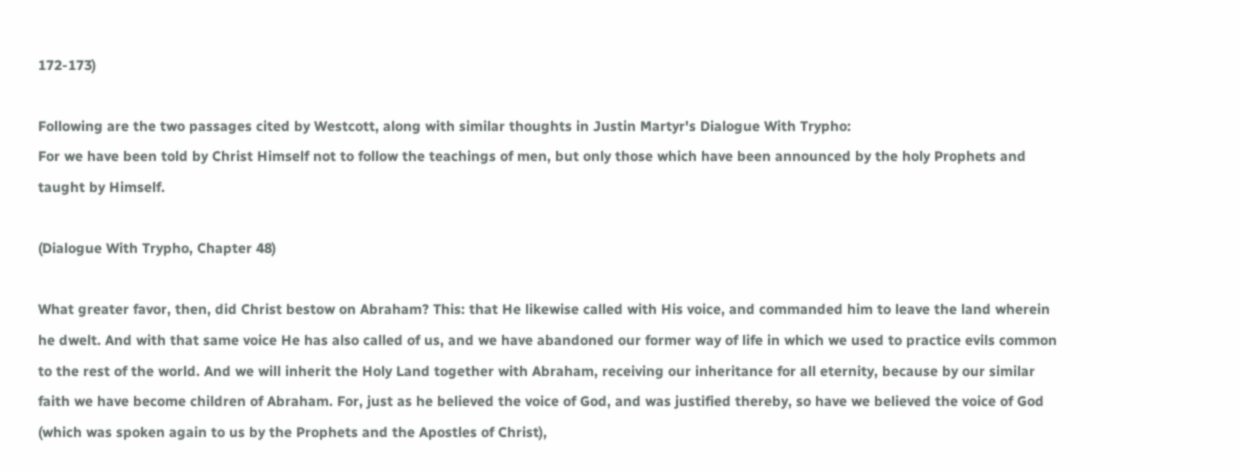172-173)

Following are the two passages cited by Westcott, along with similar thoughts in Justin Martyr's Dialogue With Trypho:
For we have been told by Christ Himself not to follow the teachings of men, but only those which have been announced by the holy Prophets and taught by Himself.

(Dialogue With Trypho, Chapter 48)

What greater favor, then, did Christ bestow on Abraham? This: that He likewise called with His voice, and commanded him to leave the land wherein he dwelt. And with that same voice He has also called of us, and we have abandoned our former way of life in which we used to practice evils common to the rest of the world. And we will inherit the Holy Land together with Abraham, receiving our inheritance for all eternity, because by our similar faith we have become children of Abraham. For, just as he believed the voice of God, and was justified thereby, so have we believed the voice of God (which was spoken again to us by the Prophets and the Apostles of Christ),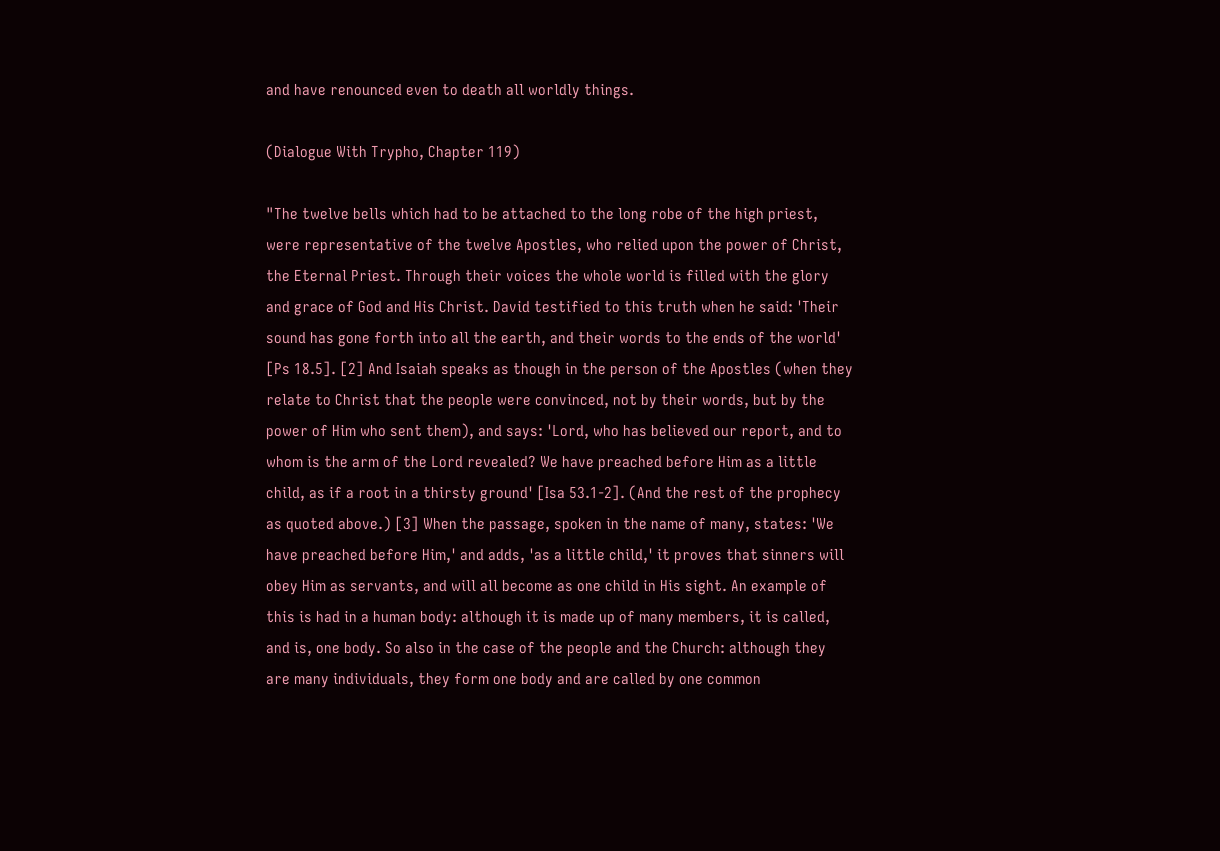and have renounced even to death all worldly things.

(Dialogue With Trypho, Chapter 119)

"The twelve bells which had to be attached to the long robe of the high priest, were representative of the twelve Apostles, who relied upon the power of Christ, the Eternal Priest. Through their voices the whole world is filled with the glory and grace of God and His Christ. David testified to this truth when he said: 'Their sound has gone forth into all the earth, and their words to the ends of the world' [Ps 18.5]. [2] And Isaiah speaks as though in the person of the Apostles (when they relate to Christ that the people were convinced, not by their words, but by the power of Him who sent them), and says: 'Lord, who has believed our report, and to whom is the arm of the Lord revealed? We have preached before Him as a little child, as if a root in a thirsty ground' [Isa 53.1-2]. (And the rest of the prophecy as quoted above.) [3] When the passage, spoken in the name of many, states: 'We have preached before Him,' and adds, 'as a little child,' it proves that sinners will obey Him as servants, and will all become as one child in His sight. An example of this is had in a human body: although it is made up of many members, it is called, and is, one body. So also in the case of the people and the Church: although they are many individuals, they form one body and are called by one common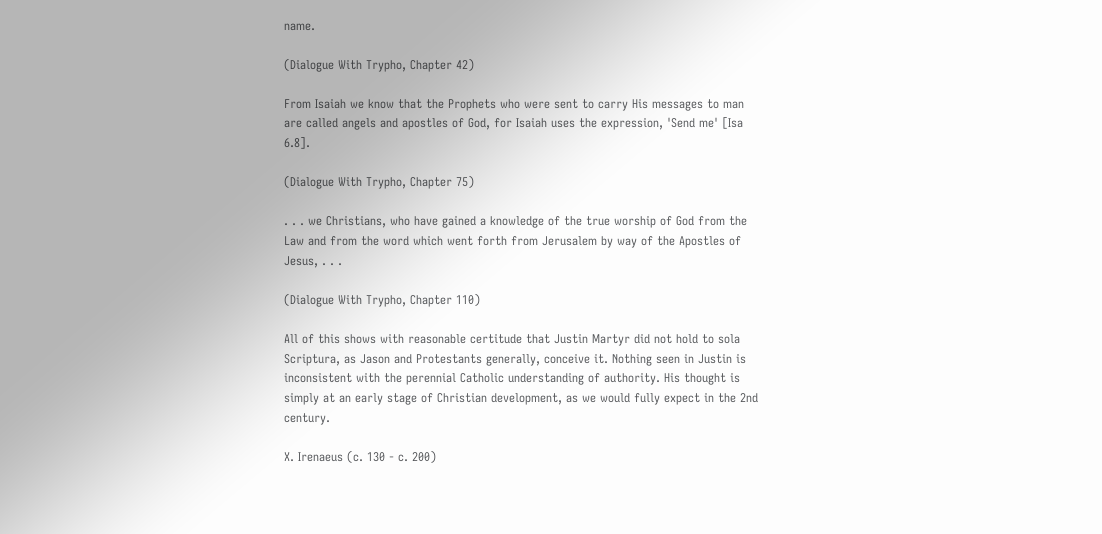name.

(Dialogue With Trypho, Chapter 42)

From Isaiah we know that the Prophets who were sent to carry His messages to man are called angels and apostles of God, for Isaiah uses the expression, 'Send me' [Isa 6.8].

(Dialogue With Trypho, Chapter 75)

. . . we Christians, who have gained a knowledge of the true worship of God from the Law and from the word which went forth from Jerusalem by way of the Apostles of Jesus, . . .

(Dialogue With Trypho, Chapter 110)

All of this shows with reasonable certitude that Justin Martyr did not hold to sola Scriptura, as Jason and Protestants generally, conceive it. Nothing seen in Justin is inconsistent with the perennial Catholic understanding of authority. His thought is simply at an early stage of Christian development, as we would fully expect in the 2nd century.

X. Irenaeus (c. 130 - c. 200)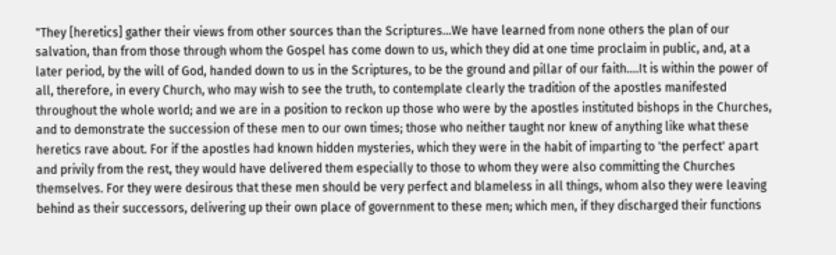"They [heretics] gather their views from other sources than the Scriptures...We have learned from none others the plan of our salvation, than from those through whom the Gospel has come down to us, which they did at one time proclaim in public, and, at a later period, by the will of God, handed down to us in the Scriptures, to be the ground and pillar of our faith....It is within the power of all, therefore, in every Church, who may wish to see the truth, to contemplate clearly the tradition of the apostles manifested throughout the whole world; and we are in a position to reckon up those who were by the apostles instituted bishops in the Churches, and to demonstrate the succession of these men to our own times; those who neither taught nor knew of anything like what these heretics rave about. For if the apostles had known hidden mysteries, which they were in the habit of imparting to 'the perfect' apart and privily from the rest, they would have delivered them especially to those to whom they were also committing the Churches themselves. For they were desirous that these men should be very perfect and blameless in all things, whom also they were leaving behind as their successors, delivering up their own place of government to these men; which men, if they discharged their functions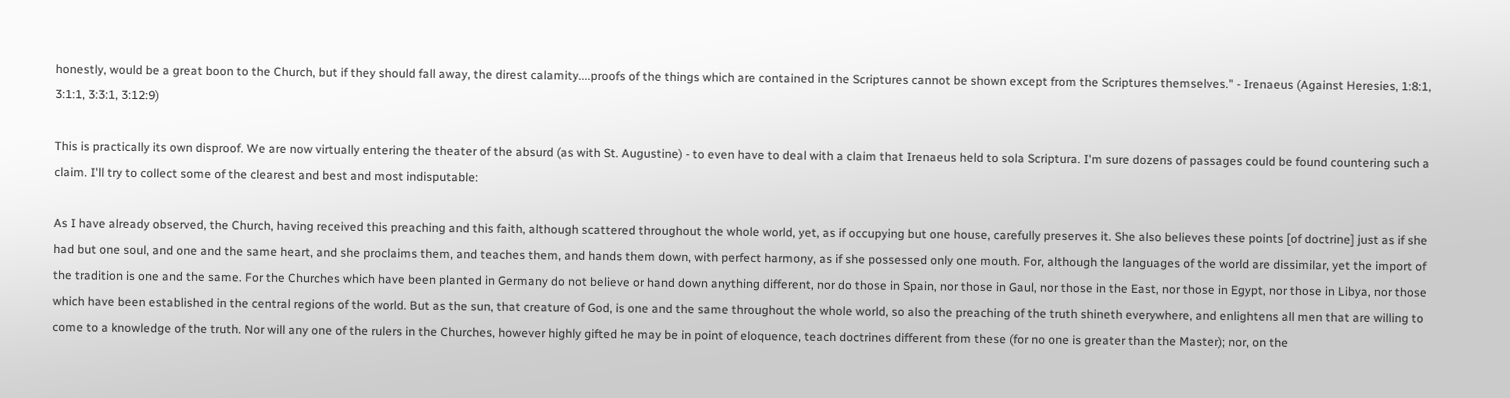honestly, would be a great boon to the Church, but if they should fall away, the direst calamity....proofs of the things which are contained in the Scriptures cannot be shown except from the Scriptures themselves." - Irenaeus (Against Heresies, 1:8:1, 3:1:1, 3:3:1, 3:12:9)

This is practically its own disproof. We are now virtually entering the theater of the absurd (as with St. Augustine) - to even have to deal with a claim that Irenaeus held to sola Scriptura. I'm sure dozens of passages could be found countering such a claim. I'll try to collect some of the clearest and best and most indisputable:

As I have already observed, the Church, having received this preaching and this faith, although scattered throughout the whole world, yet, as if occupying but one house, carefully preserves it. She also believes these points [of doctrine] just as if she had but one soul, and one and the same heart, and she proclaims them, and teaches them, and hands them down, with perfect harmony, as if she possessed only one mouth. For, although the languages of the world are dissimilar, yet the import of the tradition is one and the same. For the Churches which have been planted in Germany do not believe or hand down anything different, nor do those in Spain, nor those in Gaul, nor those in the East, nor those in Egypt, nor those in Libya, nor those which have been established in the central regions of the world. But as the sun, that creature of God, is one and the same throughout the whole world, so also the preaching of the truth shineth everywhere, and enlightens all men that are willing to come to a knowledge of the truth. Nor will any one of the rulers in the Churches, however highly gifted he may be in point of eloquence, teach doctrines different from these (for no one is greater than the Master); nor, on the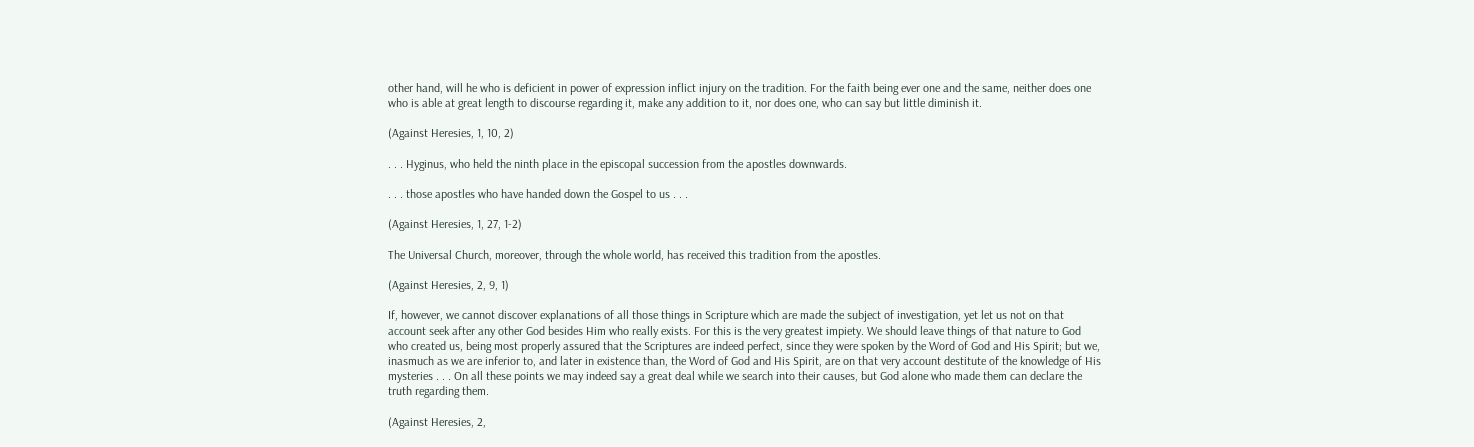other hand, will he who is deficient in power of expression inflict injury on the tradition. For the faith being ever one and the same, neither does one who is able at great length to discourse regarding it, make any addition to it, nor does one, who can say but little diminish it.

(Against Heresies, 1, 10, 2)

. . . Hyginus, who held the ninth place in the episcopal succession from the apostles downwards.

. . . those apostles who have handed down the Gospel to us . . .

(Against Heresies, 1, 27, 1-2)

The Universal Church, moreover, through the whole world, has received this tradition from the apostles.

(Against Heresies, 2, 9, 1)

If, however, we cannot discover explanations of all those things in Scripture which are made the subject of investigation, yet let us not on that account seek after any other God besides Him who really exists. For this is the very greatest impiety. We should leave things of that nature to God who created us, being most properly assured that the Scriptures are indeed perfect, since they were spoken by the Word of God and His Spirit; but we, inasmuch as we are inferior to, and later in existence than, the Word of God and His Spirit, are on that very account destitute of the knowledge of His mysteries . . . On all these points we may indeed say a great deal while we search into their causes, but God alone who made them can declare the truth regarding them.

(Against Heresies, 2,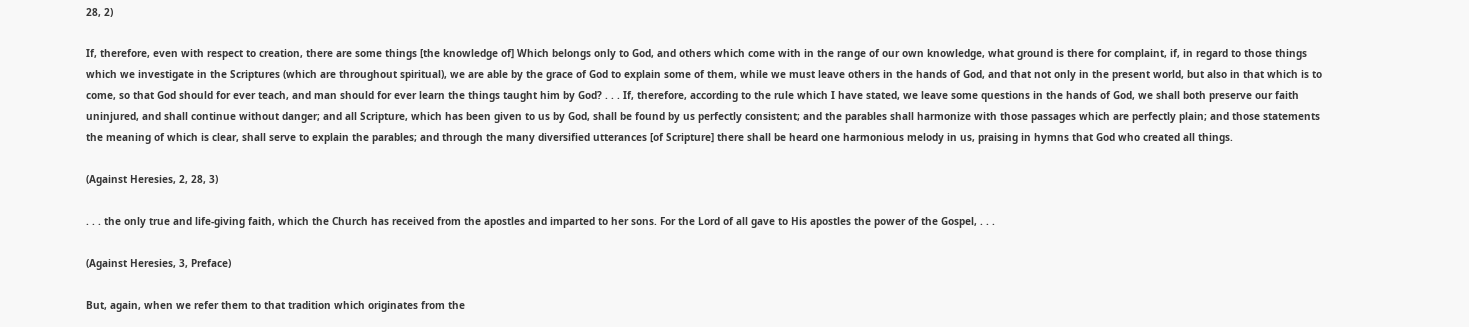28, 2)

If, therefore, even with respect to creation, there are some things [the knowledge of] Which belongs only to God, and others which come with in the range of our own knowledge, what ground is there for complaint, if, in regard to those things which we investigate in the Scriptures (which are throughout spiritual), we are able by the grace of God to explain some of them, while we must leave others in the hands of God, and that not only in the present world, but also in that which is to come, so that God should for ever teach, and man should for ever learn the things taught him by God? . . . If, therefore, according to the rule which I have stated, we leave some questions in the hands of God, we shall both preserve our faith uninjured, and shall continue without danger; and all Scripture, which has been given to us by God, shall be found by us perfectly consistent; and the parables shall harmonize with those passages which are perfectly plain; and those statements the meaning of which is clear, shall serve to explain the parables; and through the many diversified utterances [of Scripture] there shall be heard one harmonious melody in us, praising in hymns that God who created all things.

(Against Heresies, 2, 28, 3)

. . . the only true and life-giving faith, which the Church has received from the apostles and imparted to her sons. For the Lord of all gave to His apostles the power of the Gospel, . . .

(Against Heresies, 3, Preface)

But, again, when we refer them to that tradition which originates from the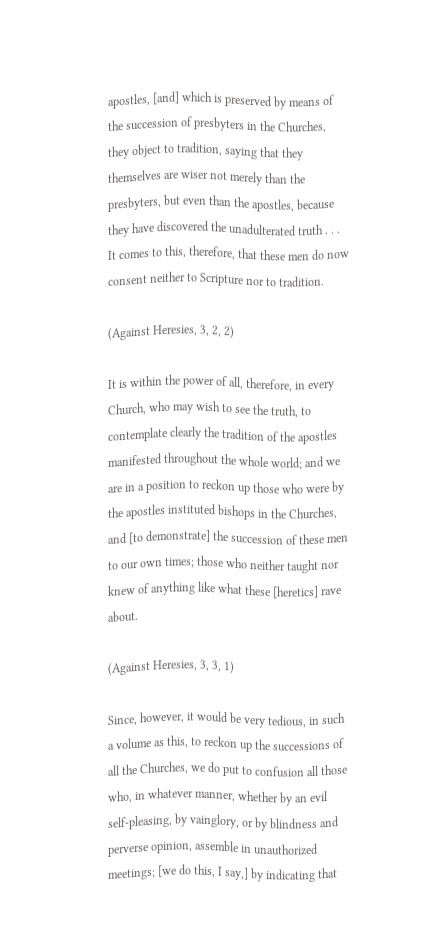apostles, [and] which is preserved by means of the succession of presbyters in the Churches, they object to tradition, saying that they themselves are wiser not merely than the presbyters, but even than the apostles, because they have discovered the unadulterated truth . . . It comes to this, therefore, that these men do now consent neither to Scripture nor to tradition.

(Against Heresies, 3, 2, 2)

It is within the power of all, therefore, in every Church, who may wish to see the truth, to contemplate clearly the tradition of the apostles manifested throughout the whole world; and we are in a position to reckon up those who were by the apostles instituted bishops in the Churches, and [to demonstrate] the succession of these men to our own times; those who neither taught nor knew of anything like what these [heretics] rave about.

(Against Heresies, 3, 3, 1)

Since, however, it would be very tedious, in such a volume as this, to reckon up the successions of all the Churches, we do put to confusion all those who, in whatever manner, whether by an evil self-pleasing, by vainglory, or by blindness and perverse opinion, assemble in unauthorized meetings; [we do this, I say,] by indicating that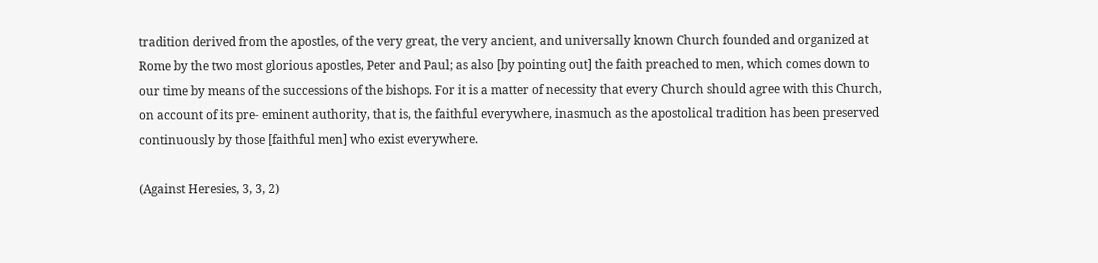tradition derived from the apostles, of the very great, the very ancient, and universally known Church founded and organized at Rome by the two most glorious apostles, Peter and Paul; as also [by pointing out] the faith preached to men, which comes down to our time by means of the successions of the bishops. For it is a matter of necessity that every Church should agree with this Church, on account of its pre- eminent authority, that is, the faithful everywhere, inasmuch as the apostolical tradition has been preserved continuously by those [faithful men] who exist everywhere.

(Against Heresies, 3, 3, 2)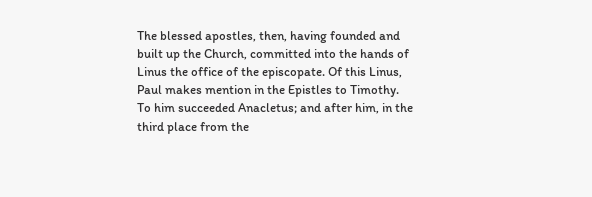The blessed apostles, then, having founded and built up the Church, committed into the hands of Linus the office of the episcopate. Of this Linus, Paul makes mention in the Epistles to Timothy. To him succeeded Anacletus; and after him, in the third place from the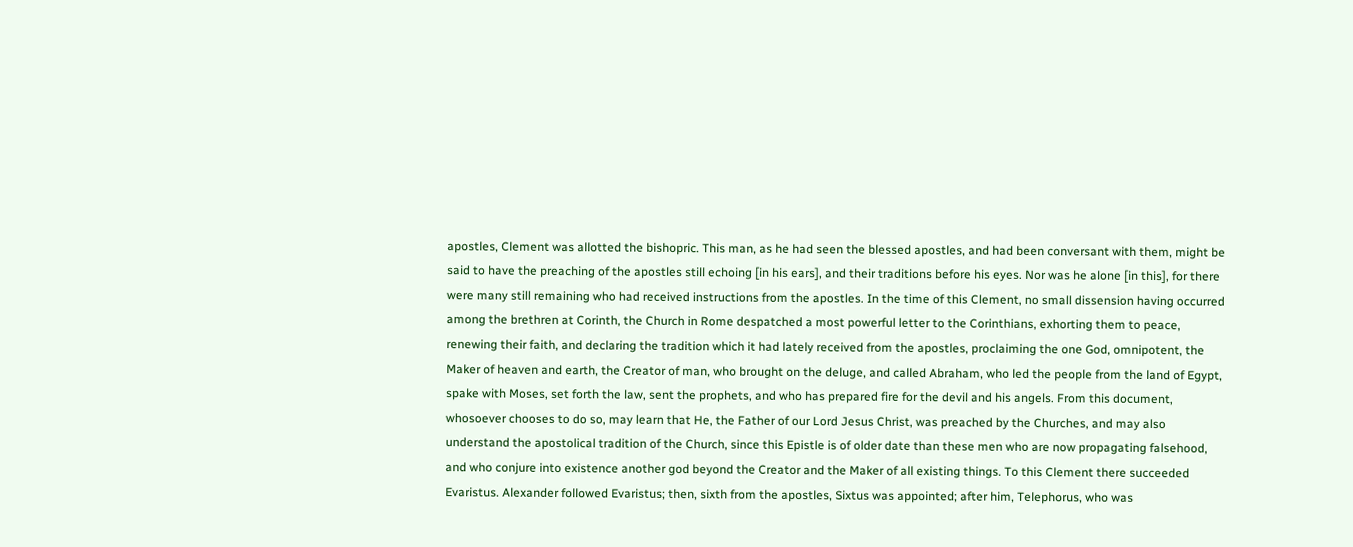apostles, Clement was allotted the bishopric. This man, as he had seen the blessed apostles, and had been conversant with them, might be said to have the preaching of the apostles still echoing [in his ears], and their traditions before his eyes. Nor was he alone [in this], for there were many still remaining who had received instructions from the apostles. In the time of this Clement, no small dissension having occurred among the brethren at Corinth, the Church in Rome despatched a most powerful letter to the Corinthians, exhorting them to peace, renewing their faith, and declaring the tradition which it had lately received from the apostles, proclaiming the one God, omnipotent, the Maker of heaven and earth, the Creator of man, who brought on the deluge, and called Abraham, who led the people from the land of Egypt, spake with Moses, set forth the law, sent the prophets, and who has prepared fire for the devil and his angels. From this document, whosoever chooses to do so, may learn that He, the Father of our Lord Jesus Christ, was preached by the Churches, and may also understand the apostolical tradition of the Church, since this Epistle is of older date than these men who are now propagating falsehood, and who conjure into existence another god beyond the Creator and the Maker of all existing things. To this Clement there succeeded Evaristus. Alexander followed Evaristus; then, sixth from the apostles, Sixtus was appointed; after him, Telephorus, who was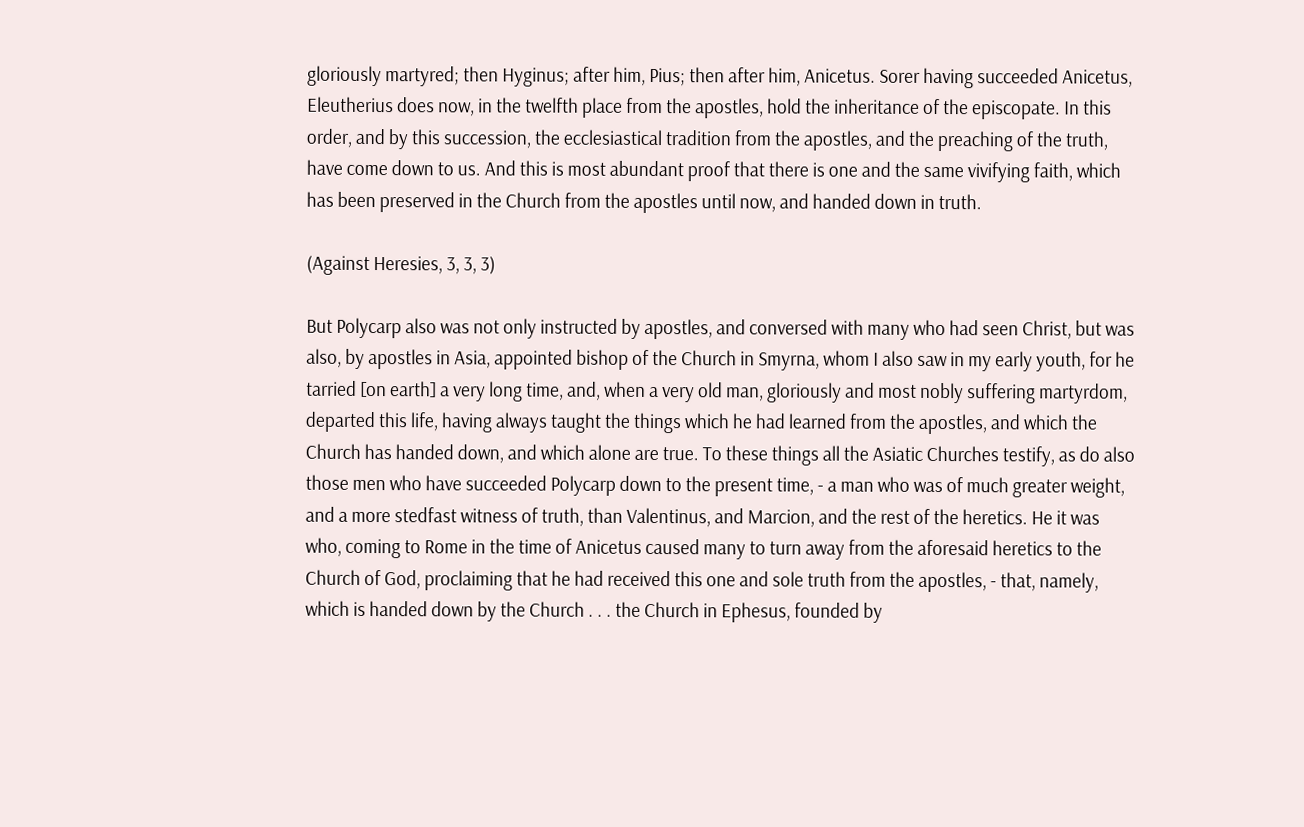gloriously martyred; then Hyginus; after him, Pius; then after him, Anicetus. Sorer having succeeded Anicetus, Eleutherius does now, in the twelfth place from the apostles, hold the inheritance of the episcopate. In this order, and by this succession, the ecclesiastical tradition from the apostles, and the preaching of the truth, have come down to us. And this is most abundant proof that there is one and the same vivifying faith, which has been preserved in the Church from the apostles until now, and handed down in truth.

(Against Heresies, 3, 3, 3)

But Polycarp also was not only instructed by apostles, and conversed with many who had seen Christ, but was also, by apostles in Asia, appointed bishop of the Church in Smyrna, whom I also saw in my early youth, for he tarried [on earth] a very long time, and, when a very old man, gloriously and most nobly suffering martyrdom, departed this life, having always taught the things which he had learned from the apostles, and which the Church has handed down, and which alone are true. To these things all the Asiatic Churches testify, as do also those men who have succeeded Polycarp down to the present time, - a man who was of much greater weight, and a more stedfast witness of truth, than Valentinus, and Marcion, and the rest of the heretics. He it was who, coming to Rome in the time of Anicetus caused many to turn away from the aforesaid heretics to the Church of God, proclaiming that he had received this one and sole truth from the apostles, - that, namely, which is handed down by the Church . . . the Church in Ephesus, founded by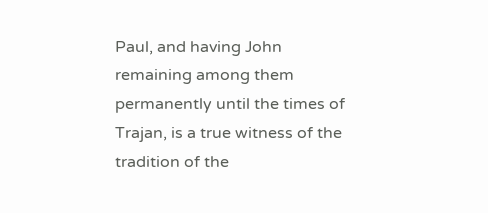Paul, and having John remaining among them permanently until the times of Trajan, is a true witness of the tradition of the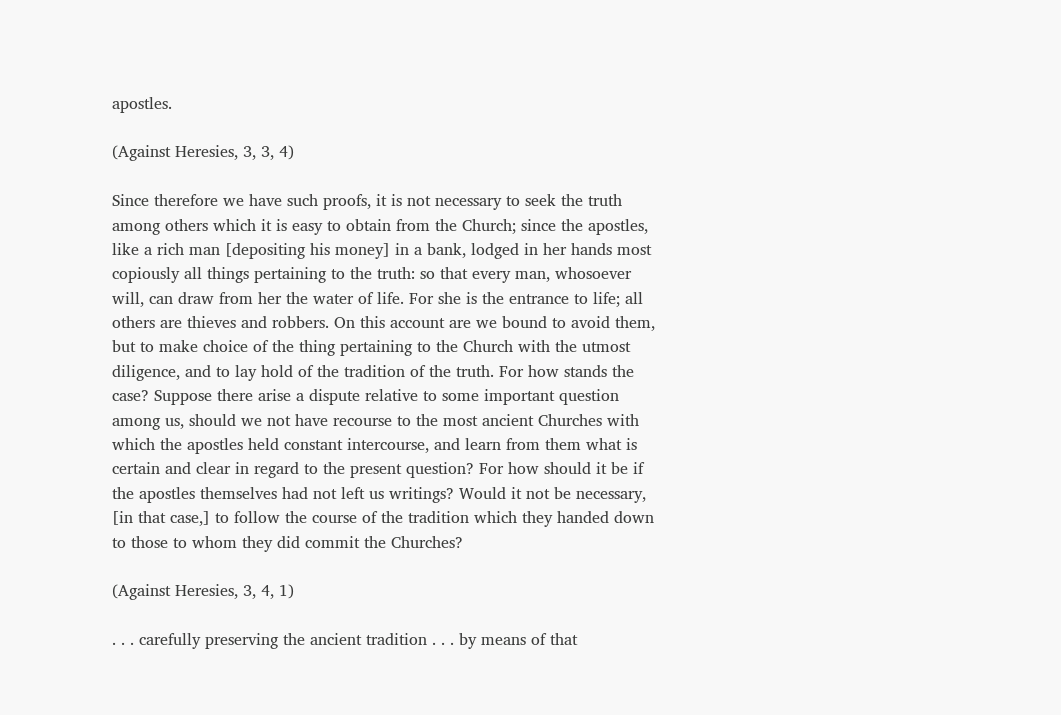apostles.

(Against Heresies, 3, 3, 4)

Since therefore we have such proofs, it is not necessary to seek the truth among others which it is easy to obtain from the Church; since the apostles, like a rich man [depositing his money] in a bank, lodged in her hands most copiously all things pertaining to the truth: so that every man, whosoever will, can draw from her the water of life. For she is the entrance to life; all others are thieves and robbers. On this account are we bound to avoid them, but to make choice of the thing pertaining to the Church with the utmost diligence, and to lay hold of the tradition of the truth. For how stands the case? Suppose there arise a dispute relative to some important question among us, should we not have recourse to the most ancient Churches with which the apostles held constant intercourse, and learn from them what is certain and clear in regard to the present question? For how should it be if the apostles themselves had not left us writings? Would it not be necessary, [in that case,] to follow the course of the tradition which they handed down to those to whom they did commit the Churches?

(Against Heresies, 3, 4, 1)

. . . carefully preserving the ancient tradition . . . by means of that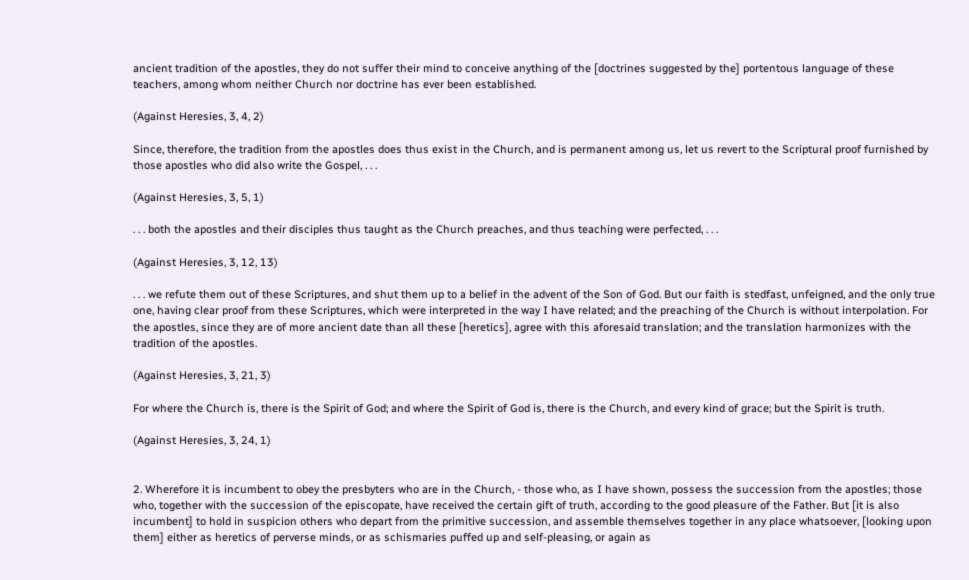ancient tradition of the apostles, they do not suffer their mind to conceive anything of the [doctrines suggested by the] portentous language of these teachers, among whom neither Church nor doctrine has ever been established.

(Against Heresies, 3, 4, 2)

Since, therefore, the tradition from the apostles does thus exist in the Church, and is permanent among us, let us revert to the Scriptural proof furnished by those apostles who did also write the Gospel, . . .

(Against Heresies, 3, 5, 1)

. . . both the apostles and their disciples thus taught as the Church preaches, and thus teaching were perfected, . . .

(Against Heresies, 3, 12, 13)

. . . we refute them out of these Scriptures, and shut them up to a belief in the advent of the Son of God. But our faith is stedfast, unfeigned, and the only true one, having clear proof from these Scriptures, which were interpreted in the way I have related; and the preaching of the Church is without interpolation. For the apostles, since they are of more ancient date than all these [heretics], agree with this aforesaid translation; and the translation harmonizes with the tradition of the apostles.

(Against Heresies, 3, 21, 3)

For where the Church is, there is the Spirit of God; and where the Spirit of God is, there is the Church, and every kind of grace; but the Spirit is truth.

(Against Heresies, 3, 24, 1)


2. Wherefore it is incumbent to obey the presbyters who are in the Church, - those who, as I have shown, possess the succession from the apostles; those who, together with the succession of the episcopate, have received the certain gift of truth, according to the good pleasure of the Father. But [it is also incumbent] to hold in suspicion others who depart from the primitive succession, and assemble themselves together in any place whatsoever, [looking upon them] either as heretics of perverse minds, or as schismaries puffed up and self-pleasing, or again as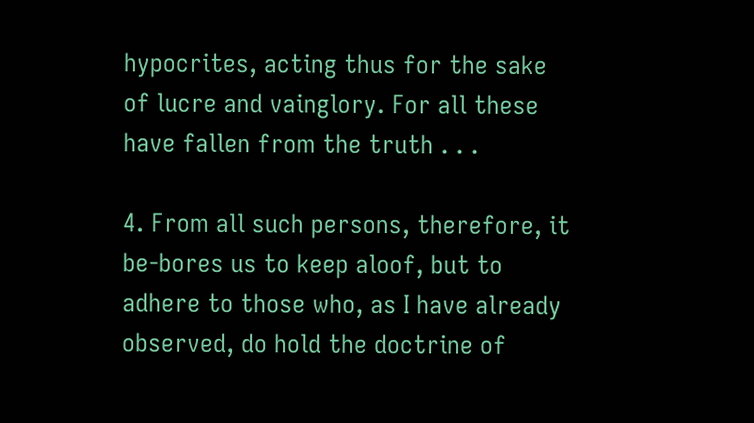hypocrites, acting thus for the sake of lucre and vainglory. For all these have fallen from the truth . . .

4. From all such persons, therefore, it be-bores us to keep aloof, but to adhere to those who, as I have already observed, do hold the doctrine of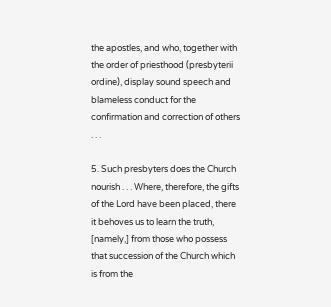the apostles, and who, together with the order of priesthood (presbyterii ordine), display sound speech and blameless conduct for the confirmation and correction of others . . .

5. Such presbyters does the Church nourish . . . Where, therefore, the gifts of the Lord have been placed, there it behoves us to learn the truth, [namely,] from those who possess that succession of the Church which is from the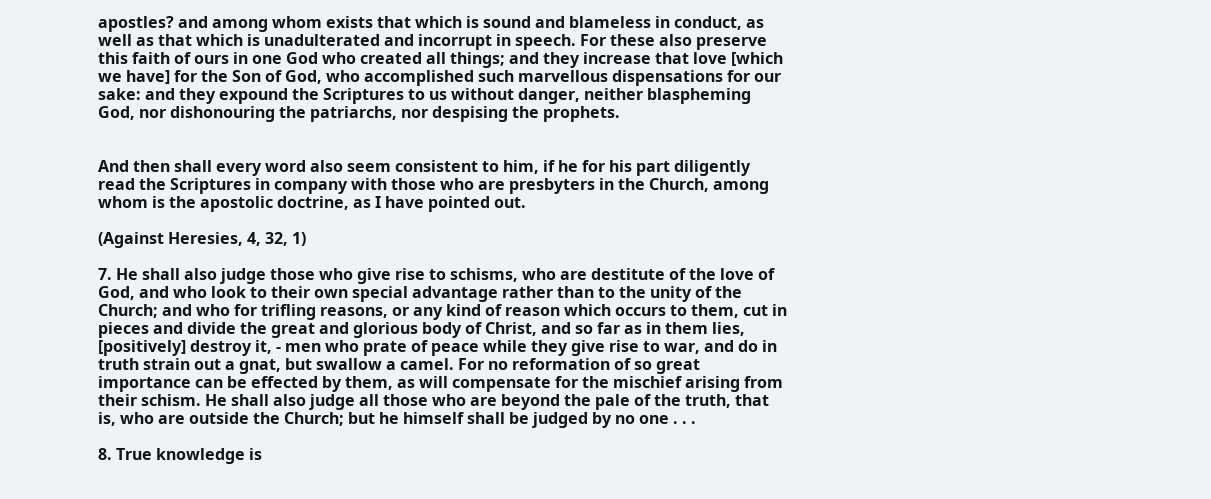apostles? and among whom exists that which is sound and blameless in conduct, as well as that which is unadulterated and incorrupt in speech. For these also preserve this faith of ours in one God who created all things; and they increase that love [which we have] for the Son of God, who accomplished such marvellous dispensations for our sake: and they expound the Scriptures to us without danger, neither blaspheming God, nor dishonouring the patriarchs, nor despising the prophets.


And then shall every word also seem consistent to him, if he for his part diligently read the Scriptures in company with those who are presbyters in the Church, among whom is the apostolic doctrine, as I have pointed out.

(Against Heresies, 4, 32, 1)

7. He shall also judge those who give rise to schisms, who are destitute of the love of God, and who look to their own special advantage rather than to the unity of the Church; and who for trifling reasons, or any kind of reason which occurs to them, cut in pieces and divide the great and glorious body of Christ, and so far as in them lies, [positively] destroy it, - men who prate of peace while they give rise to war, and do in truth strain out a gnat, but swallow a camel. For no reformation of so great importance can be effected by them, as will compensate for the mischief arising from their schism. He shall also judge all those who are beyond the pale of the truth, that is, who are outside the Church; but he himself shall be judged by no one . . .

8. True knowledge is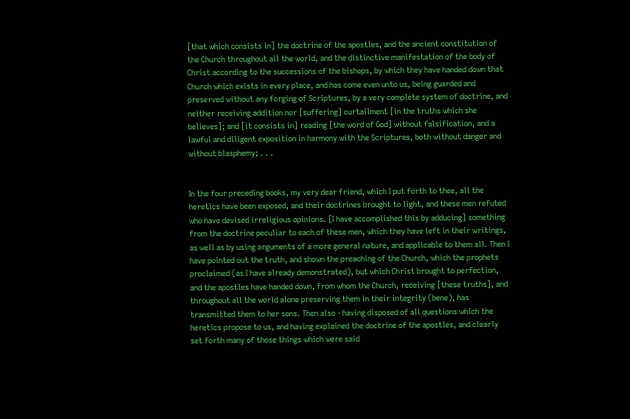[that which consists in] the doctrine of the apostles, and the ancient constitution of the Church throughout all the world, and the distinctive manifestation of the body of Christ according to the successions of the bishops, by which they have handed down that Church which exists in every place, and has come even unto us, being guarded and preserved without any forging of Scriptures, by a very complete system of doctrine, and neither receiving addition nor [suffering] curtailment [in the truths which she believes]; and [it consists in] reading [the word of God] without falsification, and a lawful and diligent exposition in harmony with the Scriptures, both without danger and without blasphemy; . . .


In the four preceding books, my very dear friend, which I put forth to thee, all the heretics have been exposed, and their doctrines brought to light, and these men refuted who have devised irreligious opinions. [I have accomplished this by adducing] something from the doctrine peculiar to each of these men, which they have left in their writings, as well as by using arguments of a more general nature, and applicable to them all. Then I have pointed out the truth, and shown the preaching of the Church, which the prophets proclaimed (as I have already demonstrated), but which Christ brought to perfection, and the apostles have handed down, from whom the Church, receiving [these truths], and throughout all the world alone preserving them in their integrity (bene), has transmitted them to her sons. Then also - having disposed of all questions which the heretics propose to us, and having explained the doctrine of the apostles, and clearly set forth many of those things which were said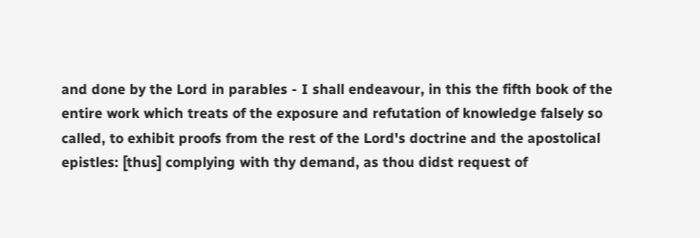and done by the Lord in parables - I shall endeavour, in this the fifth book of the entire work which treats of the exposure and refutation of knowledge falsely so called, to exhibit proofs from the rest of the Lord's doctrine and the apostolical epistles: [thus] complying with thy demand, as thou didst request of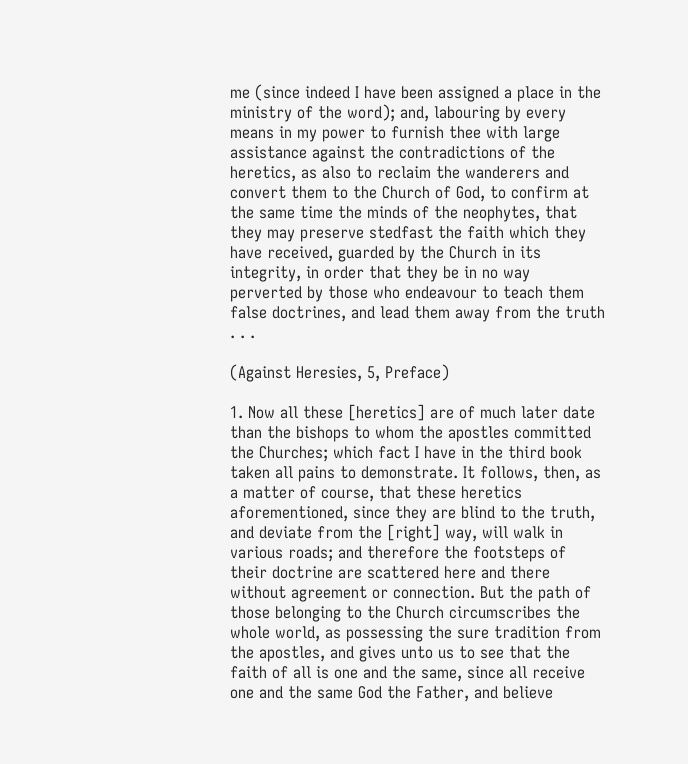me (since indeed I have been assigned a place in the ministry of the word); and, labouring by every means in my power to furnish thee with large assistance against the contradictions of the heretics, as also to reclaim the wanderers and convert them to the Church of God, to confirm at the same time the minds of the neophytes, that they may preserve stedfast the faith which they have received, guarded by the Church in its integrity, in order that they be in no way perverted by those who endeavour to teach them false doctrines, and lead them away from the truth . . .

(Against Heresies, 5, Preface)

1. Now all these [heretics] are of much later date than the bishops to whom the apostles committed the Churches; which fact I have in the third book taken all pains to demonstrate. It follows, then, as a matter of course, that these heretics aforementioned, since they are blind to the truth, and deviate from the [right] way, will walk in various roads; and therefore the footsteps of their doctrine are scattered here and there without agreement or connection. But the path of those belonging to the Church circumscribes the whole world, as possessing the sure tradition from the apostles, and gives unto us to see that the faith of all is one and the same, since all receive one and the same God the Father, and believe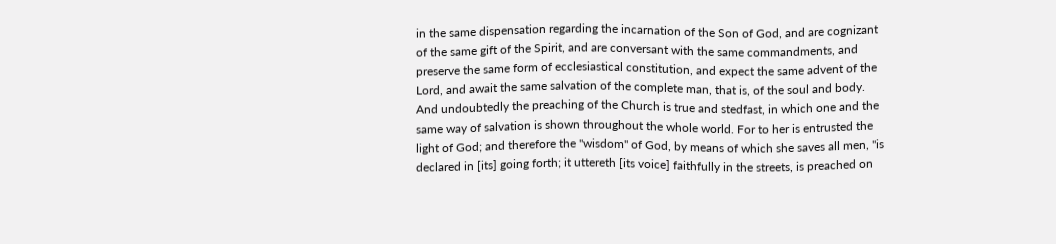in the same dispensation regarding the incarnation of the Son of God, and are cognizant of the same gift of the Spirit, and are conversant with the same commandments, and preserve the same form of ecclesiastical constitution, and expect the same advent of the Lord, and await the same salvation of the complete man, that is, of the soul and body. And undoubtedly the preaching of the Church is true and stedfast, in which one and the same way of salvation is shown throughout the whole world. For to her is entrusted the light of God; and therefore the "wisdom" of God, by means of which she saves all men, "is declared in [its] going forth; it uttereth [its voice] faithfully in the streets, is preached on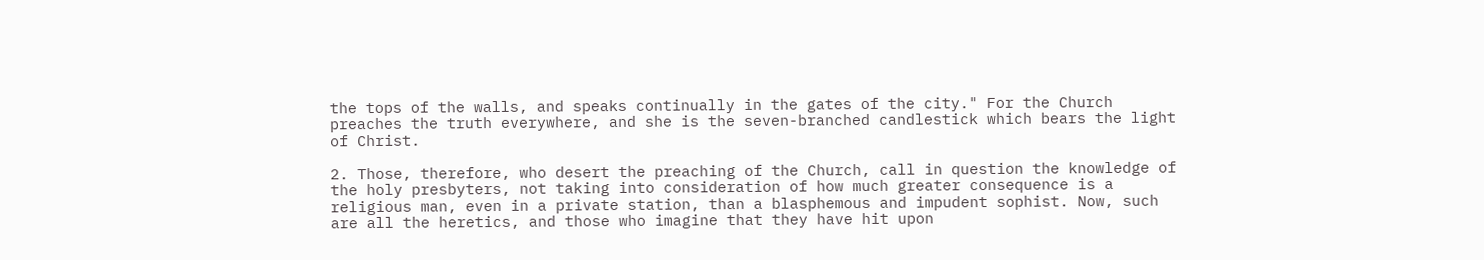the tops of the walls, and speaks continually in the gates of the city." For the Church preaches the truth everywhere, and she is the seven-branched candlestick which bears the light of Christ.

2. Those, therefore, who desert the preaching of the Church, call in question the knowledge of the holy presbyters, not taking into consideration of how much greater consequence is a religious man, even in a private station, than a blasphemous and impudent sophist. Now, such are all the heretics, and those who imagine that they have hit upon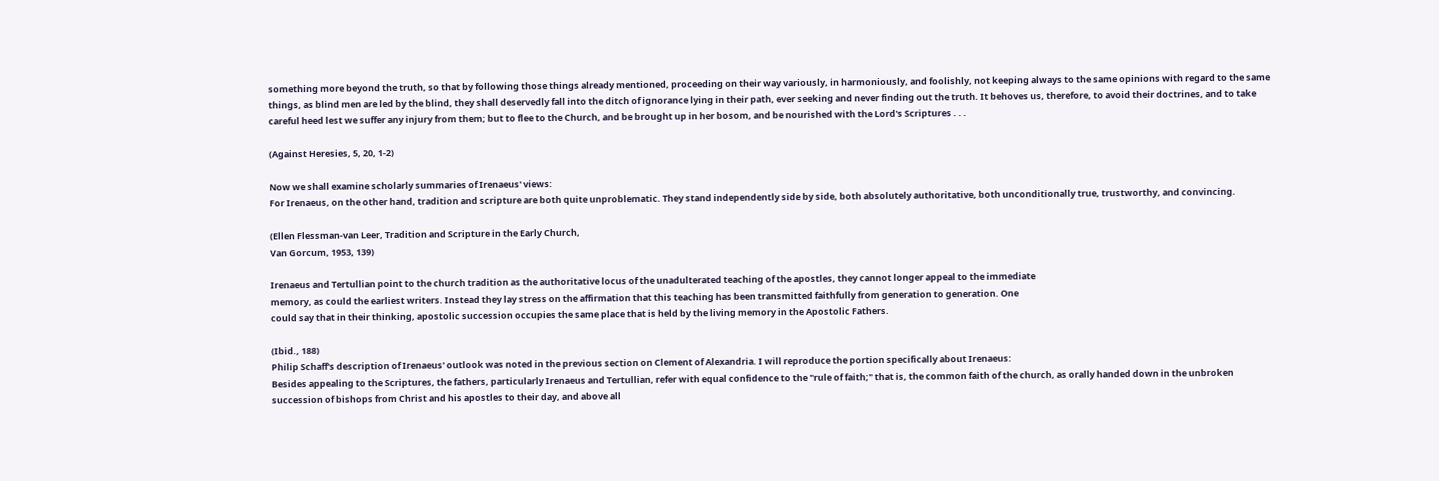something more beyond the truth, so that by following those things already mentioned, proceeding on their way variously, in harmoniously, and foolishly, not keeping always to the same opinions with regard to the same things, as blind men are led by the blind, they shall deservedly fall into the ditch of ignorance lying in their path, ever seeking and never finding out the truth. It behoves us, therefore, to avoid their doctrines, and to take careful heed lest we suffer any injury from them; but to flee to the Church, and be brought up in her bosom, and be nourished with the Lord's Scriptures . . .

(Against Heresies, 5, 20, 1-2)

Now we shall examine scholarly summaries of Irenaeus' views:
For Irenaeus, on the other hand, tradition and scripture are both quite unproblematic. They stand independently side by side, both absolutely authoritative, both unconditionally true, trustworthy, and convincing.

(Ellen Flessman-van Leer, Tradition and Scripture in the Early Church,
Van Gorcum, 1953, 139)

Irenaeus and Tertullian point to the church tradition as the authoritative locus of the unadulterated teaching of the apostles, they cannot longer appeal to the immediate
memory, as could the earliest writers. Instead they lay stress on the affirmation that this teaching has been transmitted faithfully from generation to generation. One
could say that in their thinking, apostolic succession occupies the same place that is held by the living memory in the Apostolic Fathers.

(Ibid., 188)
Philip Schaff's description of Irenaeus' outlook was noted in the previous section on Clement of Alexandria. I will reproduce the portion specifically about Irenaeus:
Besides appealing to the Scriptures, the fathers, particularly Irenaeus and Tertullian, refer with equal confidence to the "rule of faith;" that is, the common faith of the church, as orally handed down in the unbroken succession of bishops from Christ and his apostles to their day, and above all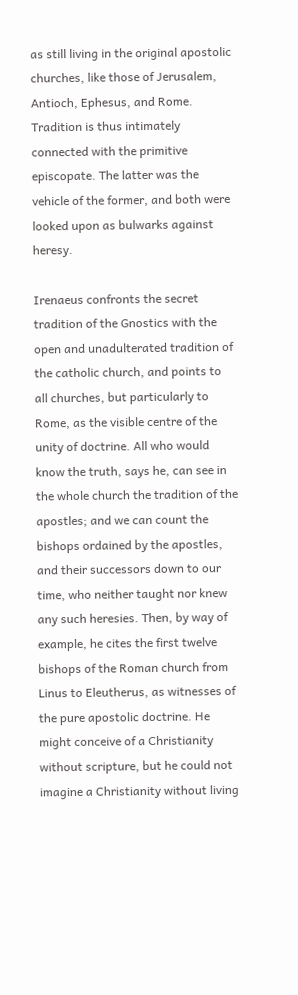as still living in the original apostolic churches, like those of Jerusalem, Antioch, Ephesus, and Rome. Tradition is thus intimately connected with the primitive episcopate. The latter was the vehicle of the former, and both were looked upon as bulwarks against heresy.

Irenaeus confronts the secret tradition of the Gnostics with the open and unadulterated tradition of the catholic church, and points to all churches, but particularly to Rome, as the visible centre of the unity of doctrine. All who would know the truth, says he, can see in the whole church the tradition of the apostles; and we can count the bishops ordained by the apostles, and their successors down to our time, who neither taught nor knew any such heresies. Then, by way of example, he cites the first twelve bishops of the Roman church from Linus to Eleutherus, as witnesses of the pure apostolic doctrine. He might conceive of a Christianity without scripture, but he could not imagine a Christianity without living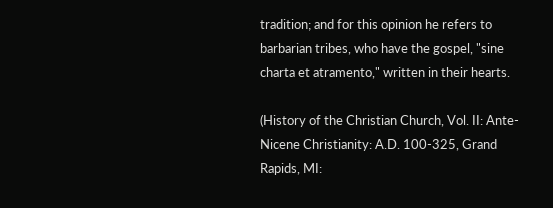tradition; and for this opinion he refers to barbarian tribes, who have the gospel, "sine charta et atramento," written in their hearts.

(History of the Christian Church, Vol. II: Ante-Nicene Christianity: A.D. 100-325, Grand Rapids, MI: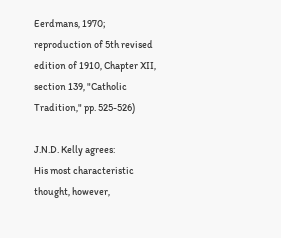Eerdmans, 1970; reproduction of 5th revised edition of 1910, Chapter XII, section 139, "Catholic Tradition," pp. 525-526)

J.N.D. Kelly agrees:
His most characteristic thought, however,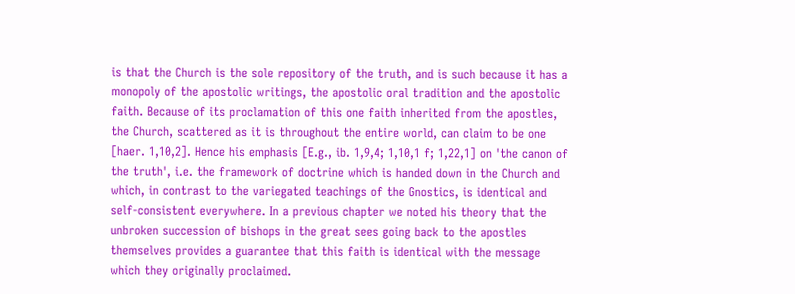is that the Church is the sole repository of the truth, and is such because it has a monopoly of the apostolic writings, the apostolic oral tradition and the apostolic faith. Because of its proclamation of this one faith inherited from the apostles, the Church, scattered as it is throughout the entire world, can claim to be one [haer. 1,10,2]. Hence his emphasis [E.g., ib. 1,9,4; 1,10,1 f; 1,22,1] on 'the canon of the truth', i.e. the framework of doctrine which is handed down in the Church and which, in contrast to the variegated teachings of the Gnostics, is identical and self-consistent everywhere. In a previous chapter we noted his theory that the unbroken succession of bishops in the great sees going back to the apostles themselves provides a guarantee that this faith is identical with the message which they originally proclaimed.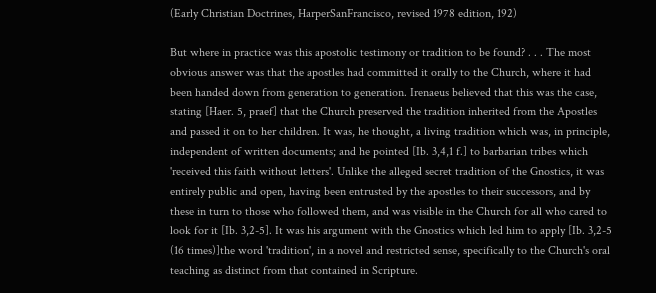(Early Christian Doctrines, HarperSanFrancisco, revised 1978 edition, 192)

But where in practice was this apostolic testimony or tradition to be found? . . . The most obvious answer was that the apostles had committed it orally to the Church, where it had been handed down from generation to generation. Irenaeus believed that this was the case, stating [Haer. 5, praef] that the Church preserved the tradition inherited from the Apostles and passed it on to her children. It was, he thought, a living tradition which was, in principle, independent of written documents; and he pointed [Ib. 3,4,1 f.] to barbarian tribes which 'received this faith without letters'. Unlike the alleged secret tradition of the Gnostics, it was entirely public and open, having been entrusted by the apostles to their successors, and by these in turn to those who followed them, and was visible in the Church for all who cared to look for it [Ib. 3,2-5]. It was his argument with the Gnostics which led him to apply [Ib. 3,2-5 (16 times)]the word 'tradition', in a novel and restricted sense, specifically to the Church's oral teaching as distinct from that contained in Scripture.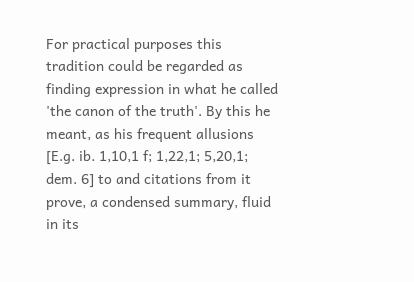For practical purposes this tradition could be regarded as finding expression in what he called 'the canon of the truth'. By this he meant, as his frequent allusions [E.g. ib. 1,10,1 f; 1,22,1; 5,20,1; dem. 6] to and citations from it prove, a condensed summary, fluid in its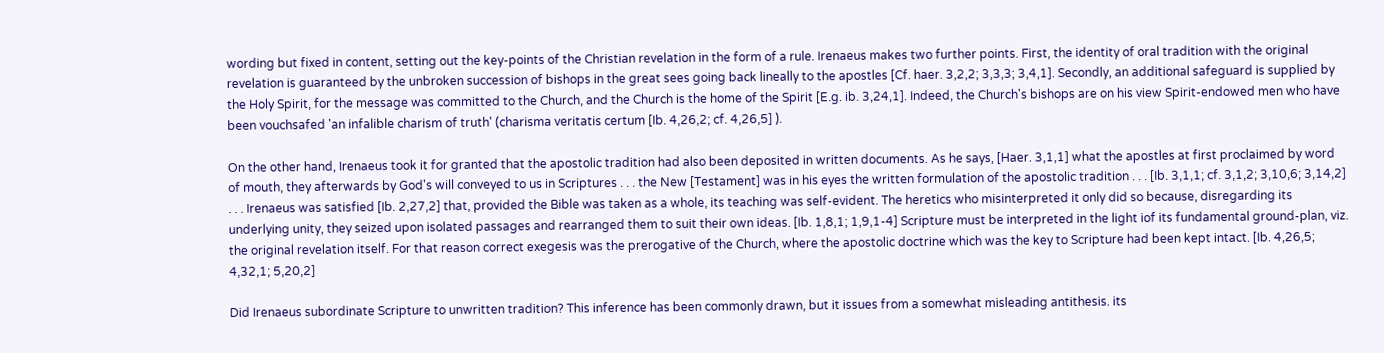wording but fixed in content, setting out the key-points of the Christian revelation in the form of a rule. Irenaeus makes two further points. First, the identity of oral tradition with the original revelation is guaranteed by the unbroken succession of bishops in the great sees going back lineally to the apostles [Cf. haer. 3,2,2; 3,3,3; 3,4,1]. Secondly, an additional safeguard is supplied by the Holy Spirit, for the message was committed to the Church, and the Church is the home of the Spirit [E.g. ib. 3,24,1]. Indeed, the Church's bishops are on his view Spirit-endowed men who have been vouchsafed 'an infalible charism of truth' (charisma veritatis certum [Ib. 4,26,2; cf. 4,26,5] ).

On the other hand, Irenaeus took it for granted that the apostolic tradition had also been deposited in written documents. As he says, [Haer. 3,1,1] what the apostles at first proclaimed by word of mouth, they afterwards by God's will conveyed to us in Scriptures . . . the New [Testament] was in his eyes the written formulation of the apostolic tradition . . . [Ib. 3,1,1; cf. 3,1,2; 3,10,6; 3,14,2] . . . Irenaeus was satisfied [Ib. 2,27,2] that, provided the Bible was taken as a whole, its teaching was self-evident. The heretics who misinterpreted it only did so because, disregarding its underlying unity, they seized upon isolated passages and rearranged them to suit their own ideas. [Ib. 1,8,1; 1,9,1-4] Scripture must be interpreted in the light iof its fundamental ground-plan, viz. the original revelation itself. For that reason correct exegesis was the prerogative of the Church, where the apostolic doctrine which was the key to Scripture had been kept intact. [Ib. 4,26,5; 4,32,1; 5,20,2]

Did Irenaeus subordinate Scripture to unwritten tradition? This inference has been commonly drawn, but it issues from a somewhat misleading antithesis. its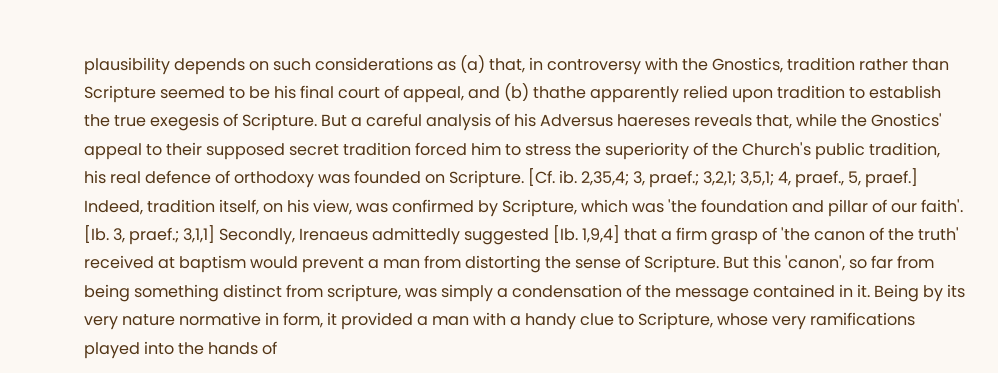plausibility depends on such considerations as (a) that, in controversy with the Gnostics, tradition rather than Scripture seemed to be his final court of appeal, and (b) thathe apparently relied upon tradition to establish the true exegesis of Scripture. But a careful analysis of his Adversus haereses reveals that, while the Gnostics' appeal to their supposed secret tradition forced him to stress the superiority of the Church's public tradition, his real defence of orthodoxy was founded on Scripture. [Cf. ib. 2,35,4; 3, praef.; 3,2,1; 3,5,1; 4, praef., 5, praef.] Indeed, tradition itself, on his view, was confirmed by Scripture, which was 'the foundation and pillar of our faith'. [Ib. 3, praef.; 3,1,1] Secondly, Irenaeus admittedly suggested [Ib. 1,9,4] that a firm grasp of 'the canon of the truth' received at baptism would prevent a man from distorting the sense of Scripture. But this 'canon', so far from being something distinct from scripture, was simply a condensation of the message contained in it. Being by its very nature normative in form, it provided a man with a handy clue to Scripture, whose very ramifications played into the hands of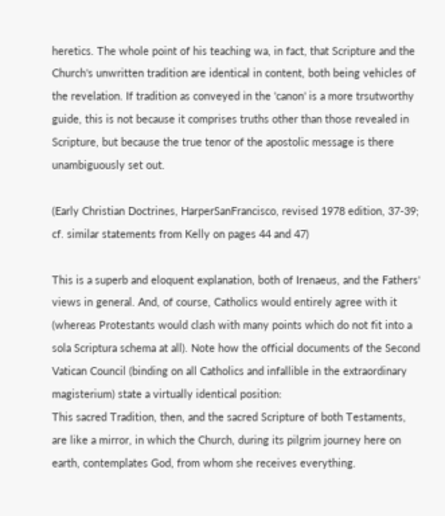heretics. The whole point of his teaching wa, in fact, that Scripture and the Church's unwritten tradition are identical in content, both being vehicles of the revelation. If tradition as conveyed in the 'canon' is a more trsutworthy guide, this is not because it comprises truths other than those revealed in Scripture, but because the true tenor of the apostolic message is there unambiguously set out.

(Early Christian Doctrines, HarperSanFrancisco, revised 1978 edition, 37-39; cf. similar statements from Kelly on pages 44 and 47)

This is a superb and eloquent explanation, both of Irenaeus, and the Fathers' views in general. And, of course, Catholics would entirely agree with it (whereas Protestants would clash with many points which do not fit into a sola Scriptura schema at all). Note how the official documents of the Second Vatican Council (binding on all Catholics and infallible in the extraordinary magisterium) state a virtually identical position:
This sacred Tradition, then, and the sacred Scripture of both Testaments, are like a mirror, in which the Church, during its pilgrim journey here on earth, contemplates God, from whom she receives everything.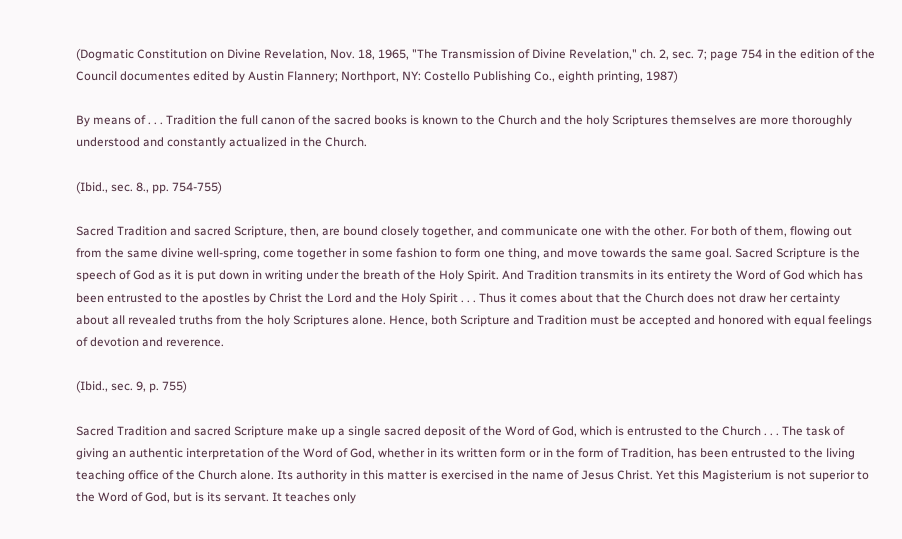(Dogmatic Constitution on Divine Revelation, Nov. 18, 1965, "The Transmission of Divine Revelation," ch. 2, sec. 7; page 754 in the edition of the Council documentes edited by Austin Flannery; Northport, NY: Costello Publishing Co., eighth printing, 1987)

By means of . . . Tradition the full canon of the sacred books is known to the Church and the holy Scriptures themselves are more thoroughly understood and constantly actualized in the Church.

(Ibid., sec. 8., pp. 754-755)

Sacred Tradition and sacred Scripture, then, are bound closely together, and communicate one with the other. For both of them, flowing out from the same divine well-spring, come together in some fashion to form one thing, and move towards the same goal. Sacred Scripture is the speech of God as it is put down in writing under the breath of the Holy Spirit. And Tradition transmits in its entirety the Word of God which has been entrusted to the apostles by Christ the Lord and the Holy Spirit . . . Thus it comes about that the Church does not draw her certainty about all revealed truths from the holy Scriptures alone. Hence, both Scripture and Tradition must be accepted and honored with equal feelings of devotion and reverence.

(Ibid., sec. 9, p. 755)

Sacred Tradition and sacred Scripture make up a single sacred deposit of the Word of God, which is entrusted to the Church . . . The task of giving an authentic interpretation of the Word of God, whether in its written form or in the form of Tradition, has been entrusted to the living teaching office of the Church alone. Its authority in this matter is exercised in the name of Jesus Christ. Yet this Magisterium is not superior to the Word of God, but is its servant. It teaches only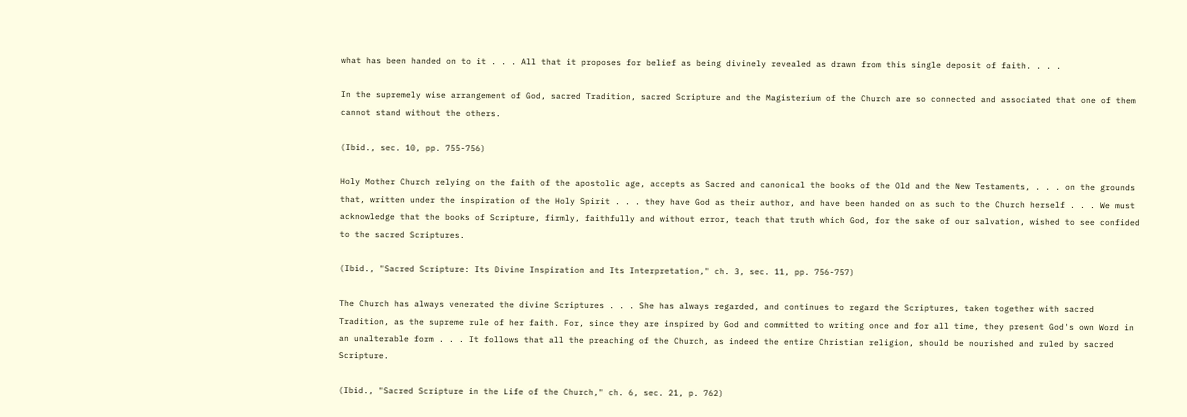what has been handed on to it . . . All that it proposes for belief as being divinely revealed as drawn from this single deposit of faith. . . .

In the supremely wise arrangement of God, sacred Tradition, sacred Scripture and the Magisterium of the Church are so connected and associated that one of them cannot stand without the others.

(Ibid., sec. 10, pp. 755-756)

Holy Mother Church relying on the faith of the apostolic age, accepts as Sacred and canonical the books of the Old and the New Testaments, . . . on the grounds that, written under the inspiration of the Holy Spirit . . . they have God as their author, and have been handed on as such to the Church herself . . . We must acknowledge that the books of Scripture, firmly, faithfully and without error, teach that truth which God, for the sake of our salvation, wished to see confided to the sacred Scriptures.

(Ibid., "Sacred Scripture: Its Divine Inspiration and Its Interpretation," ch. 3, sec. 11, pp. 756-757)

The Church has always venerated the divine Scriptures . . . She has always regarded, and continues to regard the Scriptures, taken together with sacred Tradition, as the supreme rule of her faith. For, since they are inspired by God and committed to writing once and for all time, they present God's own Word in an unalterable form . . . It follows that all the preaching of the Church, as indeed the entire Christian religion, should be nourished and ruled by sacred Scripture.

(Ibid., "Sacred Scripture in the Life of the Church," ch. 6, sec. 21, p. 762)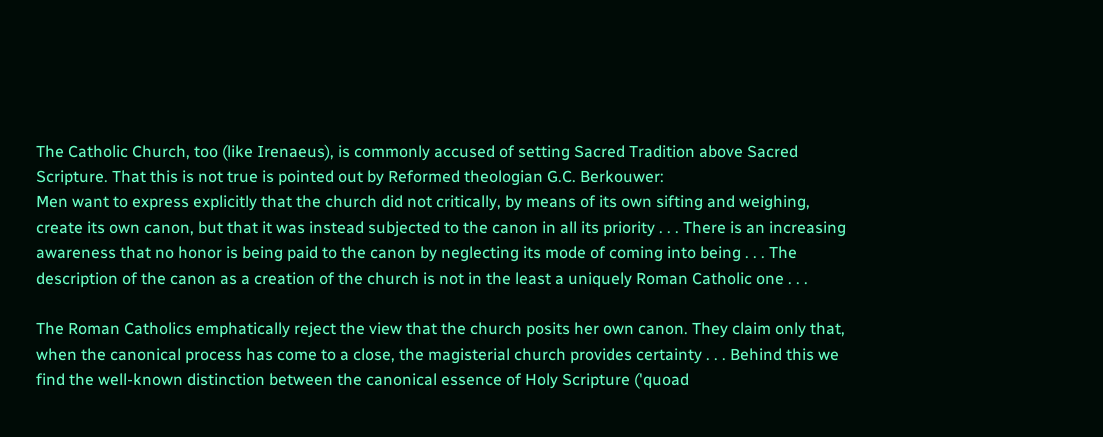The Catholic Church, too (like Irenaeus), is commonly accused of setting Sacred Tradition above Sacred Scripture. That this is not true is pointed out by Reformed theologian G.C. Berkouwer:
Men want to express explicitly that the church did not critically, by means of its own sifting and weighing, create its own canon, but that it was instead subjected to the canon in all its priority . . . There is an increasing awareness that no honor is being paid to the canon by neglecting its mode of coming into being . . . The description of the canon as a creation of the church is not in the least a uniquely Roman Catholic one . . .

The Roman Catholics emphatically reject the view that the church posits her own canon. They claim only that, when the canonical process has come to a close, the magisterial church provides certainty . . . Behind this we find the well-known distinction between the canonical essence of Holy Scripture ('quoad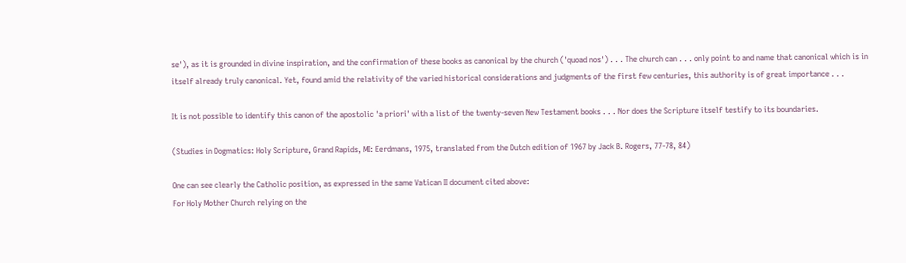se'), as it is grounded in divine inspiration, and the confirmation of these books as canonical by the church ('quoad nos') . . . The church can . . . only point to and name that canonical which is in itself already truly canonical. Yet, found amid the relativity of the varied historical considerations and judgments of the first few centuries, this authority is of great importance . . .

It is not possible to identify this canon of the apostolic 'a priori' with a list of the twenty-seven New Testament books . . . Nor does the Scripture itself testify to its boundaries.

(Studies in Dogmatics: Holy Scripture, Grand Rapids, MI: Eerdmans, 1975, translated from the Dutch edition of 1967 by Jack B. Rogers, 77-78, 84)

One can see clearly the Catholic position, as expressed in the same Vatican II document cited above:
For Holy Mother Church relying on the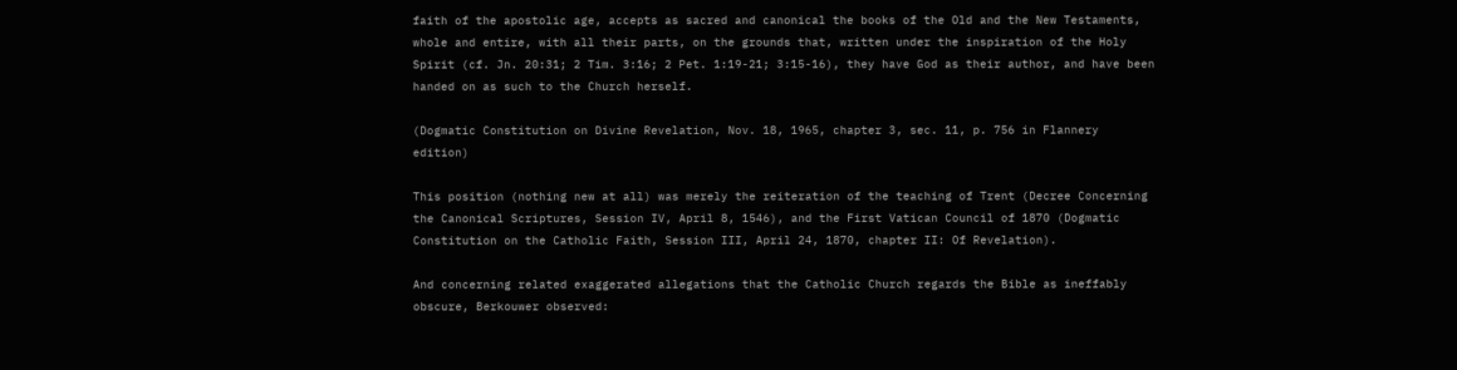faith of the apostolic age, accepts as sacred and canonical the books of the Old and the New Testaments, whole and entire, with all their parts, on the grounds that, written under the inspiration of the Holy Spirit (cf. Jn. 20:31; 2 Tim. 3:16; 2 Pet. 1:19-21; 3:15-16), they have God as their author, and have been handed on as such to the Church herself.

(Dogmatic Constitution on Divine Revelation, Nov. 18, 1965, chapter 3, sec. 11, p. 756 in Flannery edition)

This position (nothing new at all) was merely the reiteration of the teaching of Trent (Decree Concerning the Canonical Scriptures, Session IV, April 8, 1546), and the First Vatican Council of 1870 (Dogmatic Constitution on the Catholic Faith, Session III, April 24, 1870, chapter II: Of Revelation).

And concerning related exaggerated allegations that the Catholic Church regards the Bible as ineffably obscure, Berkouwer observed: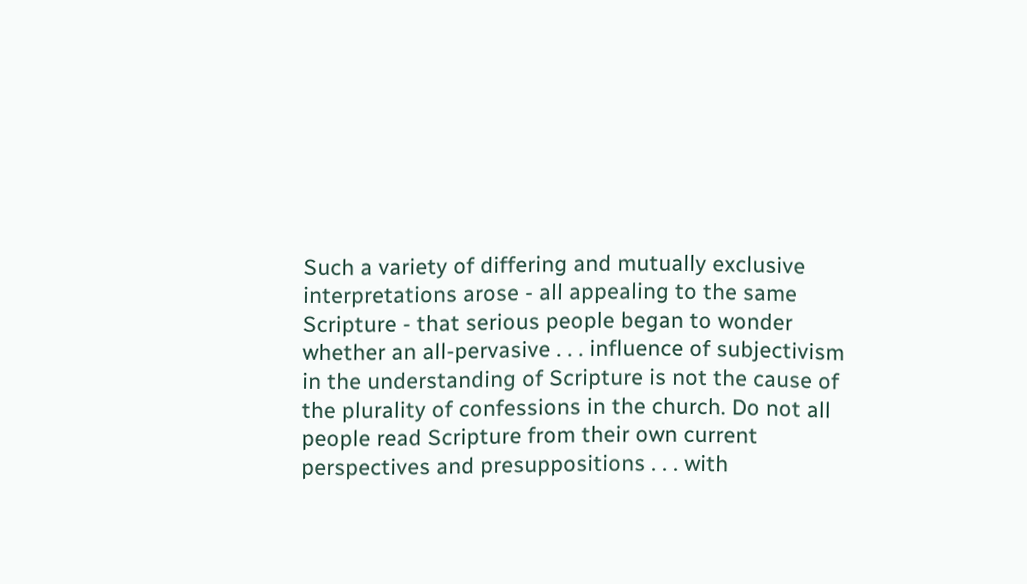Such a variety of differing and mutually exclusive interpretations arose - all appealing to the same Scripture - that serious people began to wonder whether an all-pervasive . . . influence of subjectivism in the understanding of Scripture is not the cause of the plurality of confessions in the church. Do not all people read Scripture from their own current perspectives and presuppositions . . . with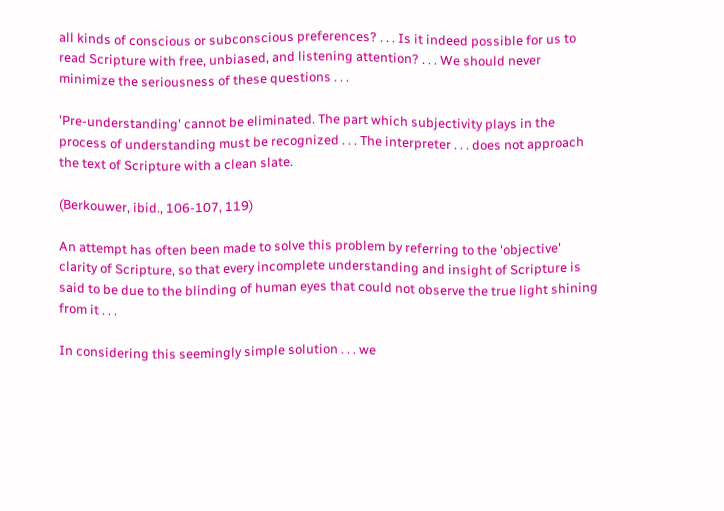all kinds of conscious or subconscious preferences? . . . Is it indeed possible for us to read Scripture with free, unbiased, and listening attention? . . . We should never minimize the seriousness of these questions . . .

'Pre-understanding' cannot be eliminated. The part which subjectivity plays in the process of understanding must be recognized . . . The interpreter . . . does not approach the text of Scripture with a clean slate.

(Berkouwer, ibid., 106-107, 119)

An attempt has often been made to solve this problem by referring to the 'objective' clarity of Scripture, so that every incomplete understanding and insight of Scripture is said to be due to the blinding of human eyes that could not observe the true light shining from it . . .

In considering this seemingly simple solution . . . we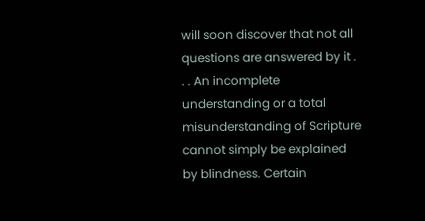will soon discover that not all questions are answered by it . . . An incomplete understanding or a total misunderstanding of Scripture cannot simply be explained by blindness. Certain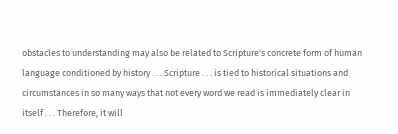obstacles to understanding may also be related to Scripture's concrete form of human language conditioned by history . . . Scripture . . . is tied to historical situations and circumstances in so many ways that not every word we read is immediately clear in itself . . . Therefore, it will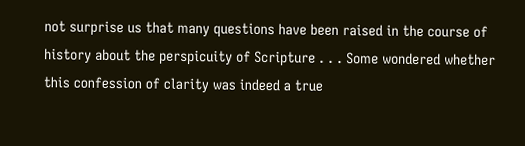not surprise us that many questions have been raised in the course of history about the perspicuity of Scripture . . . Some wondered whether this confession of clarity was indeed a true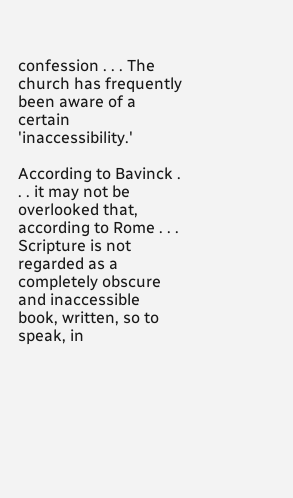confession . . . The church has frequently been aware of a certain 'inaccessibility.'

According to Bavinck . . . it may not be overlooked that, according to Rome . . . Scripture is not regarded as a completely obscure and inaccessible book, written, so to speak, in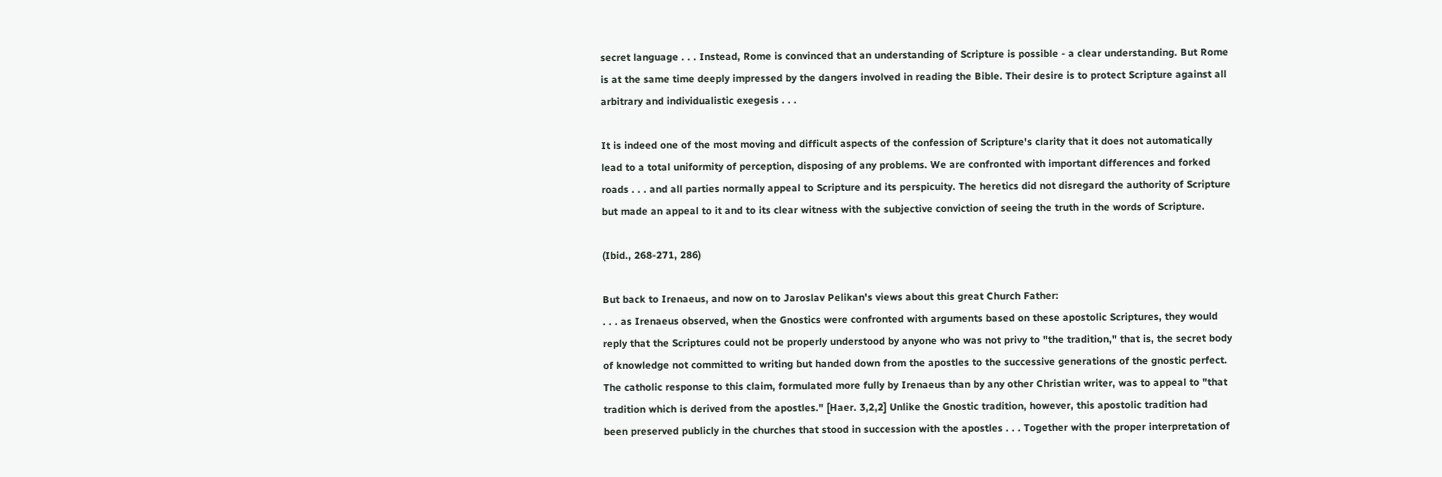secret language . . . Instead, Rome is convinced that an understanding of Scripture is possible - a clear understanding. But Rome is at the same time deeply impressed by the dangers involved in reading the Bible. Their desire is to protect Scripture against all arbitrary and individualistic exegesis . . .

It is indeed one of the most moving and difficult aspects of the confession of Scripture's clarity that it does not automatically lead to a total uniformity of perception, disposing of any problems. We are confronted with important differences and forked roads . . . and all parties normally appeal to Scripture and its perspicuity. The heretics did not disregard the authority of Scripture but made an appeal to it and to its clear witness with the subjective conviction of seeing the truth in the words of Scripture.

(Ibid., 268-271, 286)

But back to Irenaeus, and now on to Jaroslav Pelikan's views about this great Church Father:
. . . as Irenaeus observed, when the Gnostics were confronted with arguments based on these apostolic Scriptures, they would reply that the Scriptures could not be properly understood by anyone who was not privy to "the tradition," that is, the secret body of knowledge not committed to writing but handed down from the apostles to the successive generations of the gnostic perfect. The catholic response to this claim, formulated more fully by Irenaeus than by any other Christian writer, was to appeal to "that tradition which is derived from the apostles." [Haer. 3,2,2] Unlike the Gnostic tradition, however, this apostolic tradition had been preserved publicly in the churches that stood in succession with the apostles . . . Together with the proper interpretation of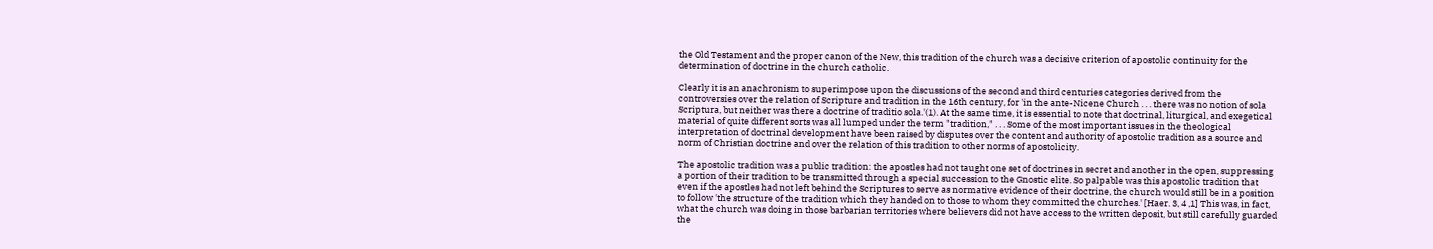the Old Testament and the proper canon of the New, this tradition of the church was a decisive criterion of apostolic continuity for the determination of doctrine in the church catholic.

Clearly it is an anachronism to superimpose upon the discussions of the second and third centuries categories derived from the controversies over the relation of Scripture and tradition in the 16th century, for 'in the ante-Nicene Church . . . there was no notion of sola Scriptura, but neither was there a doctrine of traditio sola.'(1). At the same time, it is essential to note that doctrinal, liturgical, and exegetical material of quite different sorts was all lumped under the term "tradition," . . . Some of the most important issues in the theological interpretation of doctrinal development have been raised by disputes over the content and authority of apostolic tradition as a source and norm of Christian doctrine and over the relation of this tradition to other norms of apostolicity.

The apostolic tradition was a public tradition: the apostles had not taught one set of doctrines in secret and another in the open, suppressing a portion of their tradition to be transmitted through a special succession to the Gnostic elite. So palpable was this apostolic tradition that even if the apostles had not left behind the Scriptures to serve as normative evidence of their doctrine, the church would still be in a position to follow 'the structure of the tradition which they handed on to those to whom they committed the churches.' [Haer. 3, 4 ,1] This was, in fact, what the church was doing in those barbarian territories where believers did not have access to the written deposit, but still carefully guarded the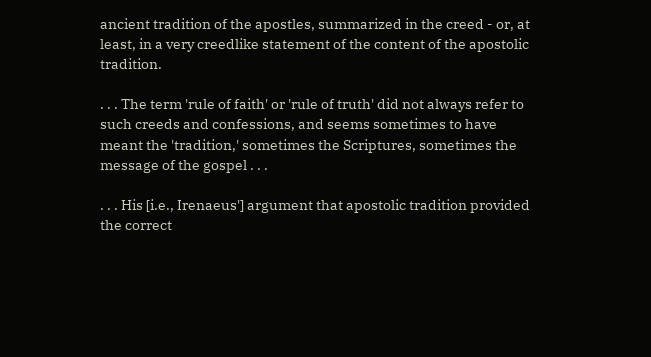ancient tradition of the apostles, summarized in the creed - or, at least, in a very creedlike statement of the content of the apostolic tradition.

. . . The term 'rule of faith' or 'rule of truth' did not always refer to such creeds and confessions, and seems sometimes to have meant the 'tradition,' sometimes the Scriptures, sometimes the message of the gospel . . .

. . . His [i.e., Irenaeus'] argument that apostolic tradition provided the correct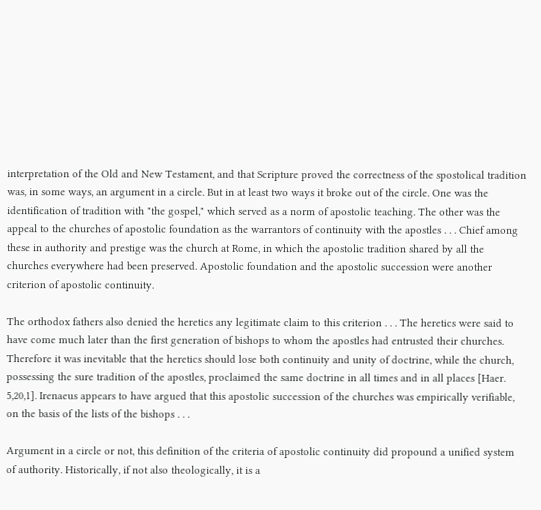interpretation of the Old and New Testament, and that Scripture proved the correctness of the spostolical tradition was, in some ways, an argument in a circle. But in at least two ways it broke out of the circle. One was the identification of tradition with "the gospel," which served as a norm of apostolic teaching. The other was the appeal to the churches of apostolic foundation as the warrantors of continuity with the apostles . . . Chief among these in authority and prestige was the church at Rome, in which the apostolic tradition shared by all the churches everywhere had been preserved. Apostolic foundation and the apostolic succession were another criterion of apostolic continuity.

The orthodox fathers also denied the heretics any legitimate claim to this criterion . . . The heretics were said to have come much later than the first generation of bishops to whom the apostles had entrusted their churches. Therefore it was inevitable that the heretics should lose both continuity and unity of doctrine, while the church, possessing the sure tradition of the apostles, proclaimed the same doctrine in all times and in all places [Haer. 5,20,1]. Irenaeus appears to have argued that this apostolic succession of the churches was empirically verifiable, on the basis of the lists of the bishops . . .

Argument in a circle or not, this definition of the criteria of apostolic continuity did propound a unified system of authority. Historically, if not also theologically, it is a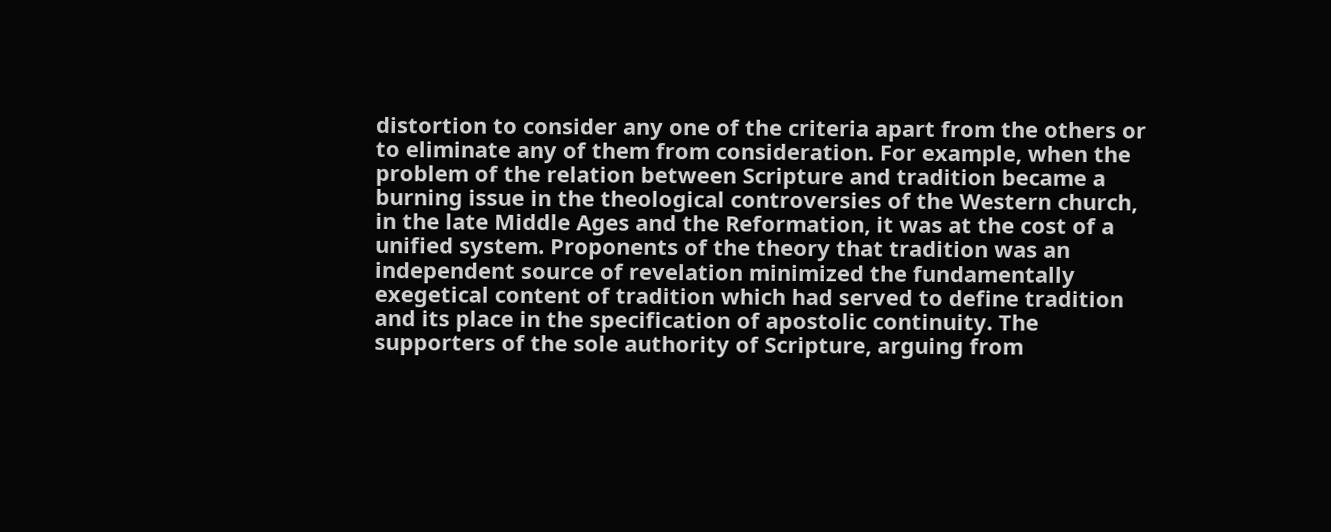distortion to consider any one of the criteria apart from the others or to eliminate any of them from consideration. For example, when the problem of the relation between Scripture and tradition became a burning issue in the theological controversies of the Western church, in the late Middle Ages and the Reformation, it was at the cost of a unified system. Proponents of the theory that tradition was an independent source of revelation minimized the fundamentally exegetical content of tradition which had served to define tradition and its place in the specification of apostolic continuity. The supporters of the sole authority of Scripture, arguing from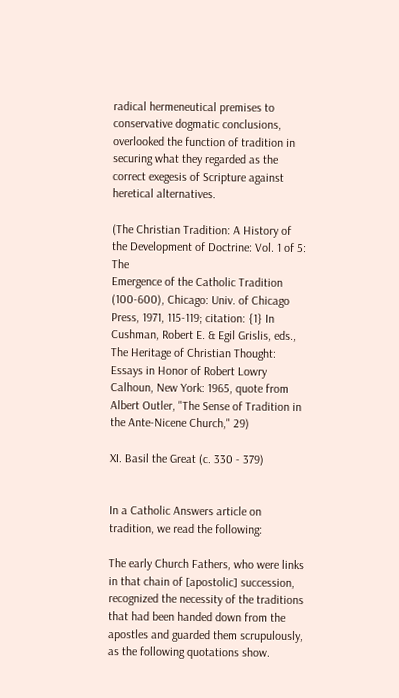radical hermeneutical premises to conservative dogmatic conclusions, overlooked the function of tradition in securing what they regarded as the correct exegesis of Scripture against heretical alternatives.

(The Christian Tradition: A History of the Development of Doctrine: Vol. 1 of 5: The
Emergence of the Catholic Tradition (100-600), Chicago: Univ. of Chicago Press, 1971, 115-119; citation: {1} In Cushman, Robert E. & Egil Grislis, eds., The Heritage of Christian Thought: Essays in Honor of Robert Lowry Calhoun, New York: 1965, quote from Albert Outler, "The Sense of Tradition in the Ante-Nicene Church," 29)

XI. Basil the Great (c. 330 - 379)


In a Catholic Answers article on tradition, we read the following:

The early Church Fathers, who were links in that chain of [apostolic] succession, recognized the necessity of the traditions that had been handed down from the apostles and guarded them scrupulously, as the following quotations show.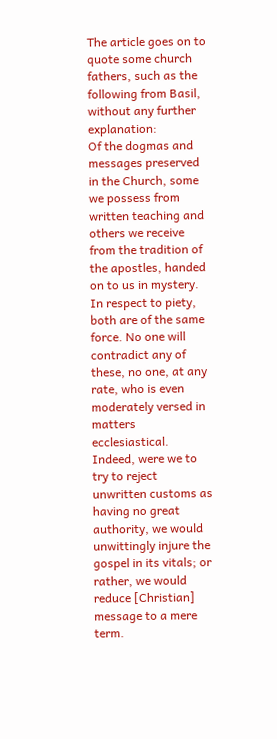The article goes on to quote some church fathers, such as the following from Basil, without any further explanation:
Of the dogmas and messages preserved in the Church, some we possess from written teaching and others we receive from the tradition of the apostles, handed on to us in mystery. In respect to piety, both are of the same force. No one will contradict any of these, no one, at any rate, who is even moderately versed in matters ecclesiastical. Indeed, were we to try to reject unwritten customs as having no great authority, we would unwittingly injure the gospel in its vitals; or rather, we would reduce [Christian] message to a mere term.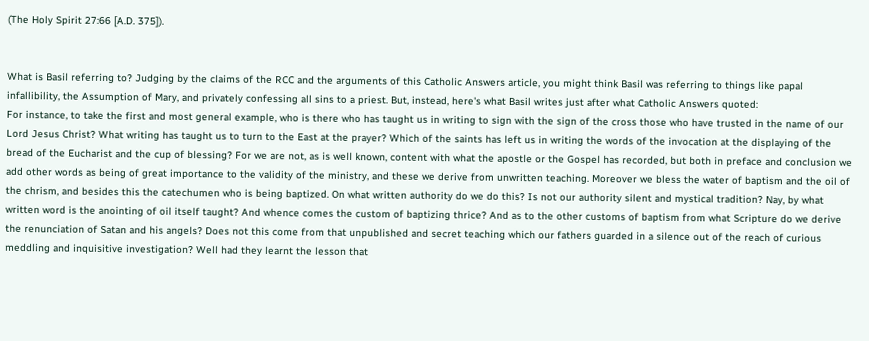(The Holy Spirit 27:66 [A.D. 375]).


What is Basil referring to? Judging by the claims of the RCC and the arguments of this Catholic Answers article, you might think Basil was referring to things like papal infallibility, the Assumption of Mary, and privately confessing all sins to a priest. But, instead, here's what Basil writes just after what Catholic Answers quoted:
For instance, to take the first and most general example, who is there who has taught us in writing to sign with the sign of the cross those who have trusted in the name of our Lord Jesus Christ? What writing has taught us to turn to the East at the prayer? Which of the saints has left us in writing the words of the invocation at the displaying of the bread of the Eucharist and the cup of blessing? For we are not, as is well known, content with what the apostle or the Gospel has recorded, but both in preface and conclusion we add other words as being of great importance to the validity of the ministry, and these we derive from unwritten teaching. Moreover we bless the water of baptism and the oil of the chrism, and besides this the catechumen who is being baptized. On what written authority do we do this? Is not our authority silent and mystical tradition? Nay, by what written word is the anointing of oil itself taught? And whence comes the custom of baptizing thrice? And as to the other customs of baptism from what Scripture do we derive the renunciation of Satan and his angels? Does not this come from that unpublished and secret teaching which our fathers guarded in a silence out of the reach of curious meddling and inquisitive investigation? Well had they learnt the lesson that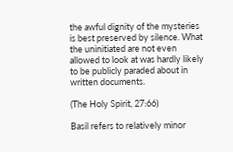the awful dignity of the mysteries is best preserved by silence. What the uninitiated are not even allowed to look at was hardly likely to be publicly paraded about in written documents.

(The Holy Spirit, 27:66)

Basil refers to relatively minor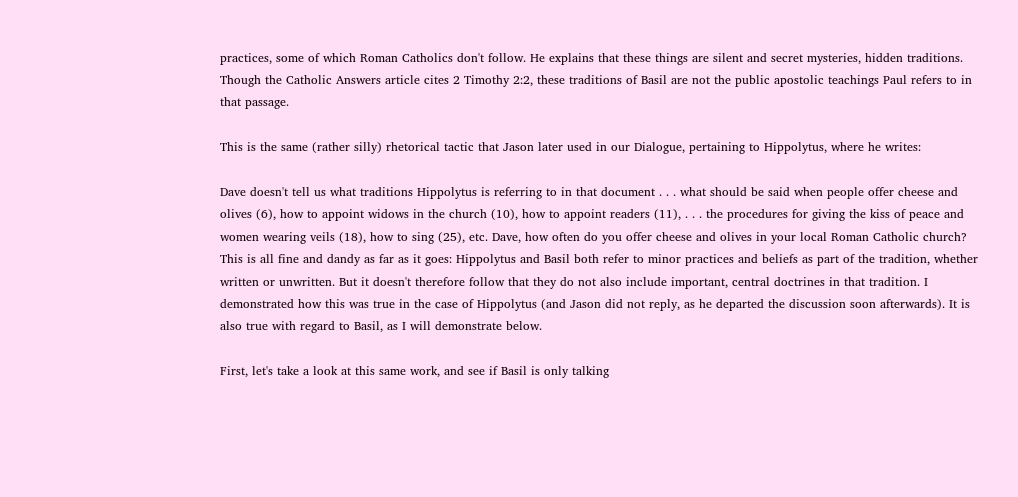practices, some of which Roman Catholics don't follow. He explains that these things are silent and secret mysteries, hidden traditions. Though the Catholic Answers article cites 2 Timothy 2:2, these traditions of Basil are not the public apostolic teachings Paul refers to in that passage.

This is the same (rather silly) rhetorical tactic that Jason later used in our Dialogue, pertaining to Hippolytus, where he writes:

Dave doesn't tell us what traditions Hippolytus is referring to in that document . . . what should be said when people offer cheese and olives (6), how to appoint widows in the church (10), how to appoint readers (11), . . . the procedures for giving the kiss of peace and women wearing veils (18), how to sing (25), etc. Dave, how often do you offer cheese and olives in your local Roman Catholic church?
This is all fine and dandy as far as it goes: Hippolytus and Basil both refer to minor practices and beliefs as part of the tradition, whether written or unwritten. But it doesn't therefore follow that they do not also include important, central doctrines in that tradition. I demonstrated how this was true in the case of Hippolytus (and Jason did not reply, as he departed the discussion soon afterwards). It is also true with regard to Basil, as I will demonstrate below.

First, let's take a look at this same work, and see if Basil is only talking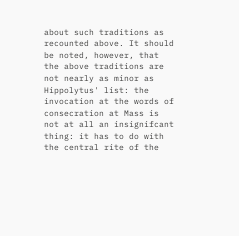about such traditions as recounted above. It should be noted, however, that the above traditions are not nearly as minor as Hippolytus' list: the invocation at the words of consecration at Mass is not at all an insignifcant thing: it has to do with the central rite of the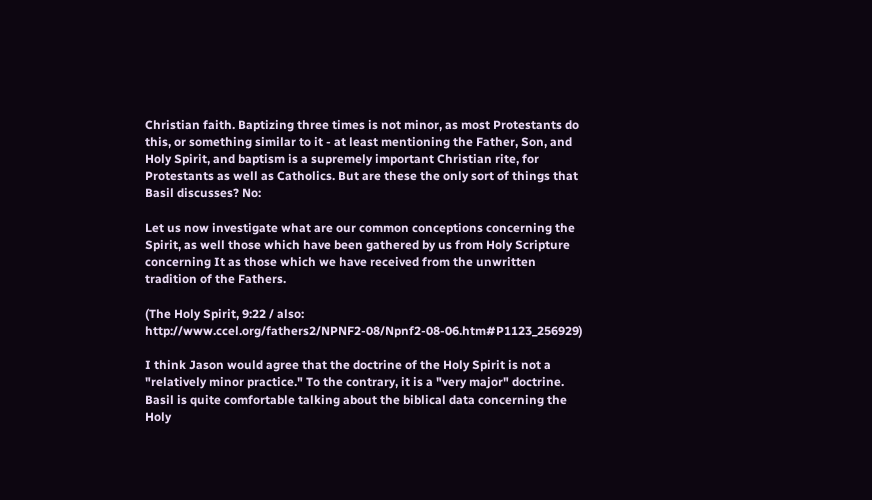Christian faith. Baptizing three times is not minor, as most Protestants do this, or something similar to it - at least mentioning the Father, Son, and Holy Spirit, and baptism is a supremely important Christian rite, for Protestants as well as Catholics. But are these the only sort of things that Basil discusses? No:

Let us now investigate what are our common conceptions concerning the Spirit, as well those which have been gathered by us from Holy Scripture concerning It as those which we have received from the unwritten tradition of the Fathers.

(The Holy Spirit, 9:22 / also: http://www.ccel.org/fathers2/NPNF2-08/Npnf2-08-06.htm#P1123_256929)

I think Jason would agree that the doctrine of the Holy Spirit is not a "relatively minor practice." To the contrary, it is a "very major" doctrine. Basil is quite comfortable talking about the biblical data concerning the Holy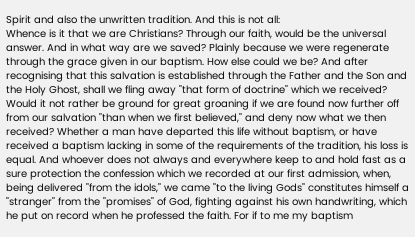Spirit and also the unwritten tradition. And this is not all:
Whence is it that we are Christians? Through our faith, would be the universal answer. And in what way are we saved? Plainly because we were regenerate through the grace given in our baptism. How else could we be? And after recognising that this salvation is established through the Father and the Son and the Holy Ghost, shall we fling away "that form of doctrine" which we received? Would it not rather be ground for great groaning if we are found now further off from our salvation "than when we first believed," and deny now what we then received? Whether a man have departed this life without baptism, or have received a baptism lacking in some of the requirements of the tradition, his loss is equal. And whoever does not always and everywhere keep to and hold fast as a sure protection the confession which we recorded at our first admission, when, being delivered "from the idols," we came "to the living Gods" constitutes himself a "stranger" from the "promises" of God, fighting against his own handwriting, which he put on record when he professed the faith. For if to me my baptism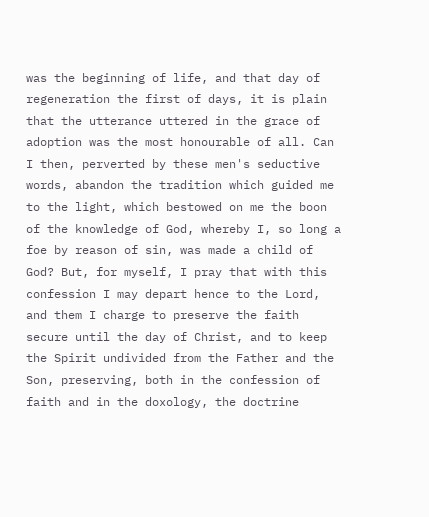was the beginning of life, and that day of regeneration the first of days, it is plain that the utterance uttered in the grace of adoption was the most honourable of all. Can I then, perverted by these men's seductive words, abandon the tradition which guided me to the light, which bestowed on me the boon of the knowledge of God, whereby I, so long a foe by reason of sin, was made a child of God? But, for myself, I pray that with this confession I may depart hence to the Lord, and them I charge to preserve the faith secure until the day of Christ, and to keep the Spirit undivided from the Father and the Son, preserving, both in the confession of faith and in the doxology, the doctrine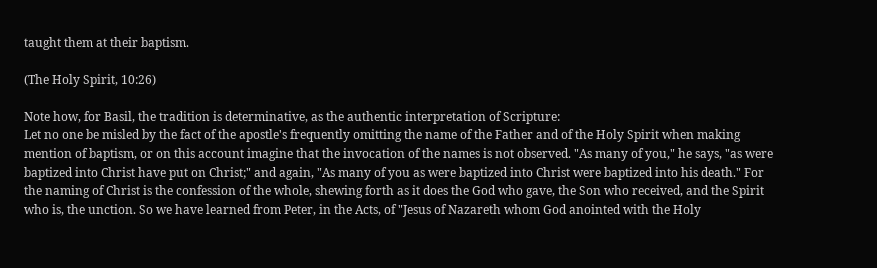taught them at their baptism.

(The Holy Spirit, 10:26)

Note how, for Basil, the tradition is determinative, as the authentic interpretation of Scripture:
Let no one be misled by the fact of the apostle's frequently omitting the name of the Father and of the Holy Spirit when making mention of baptism, or on this account imagine that the invocation of the names is not observed. "As many of you," he says, "as were baptized into Christ have put on Christ;" and again, "As many of you as were baptized into Christ were baptized into his death." For the naming of Christ is the confession of the whole, shewing forth as it does the God who gave, the Son who received, and the Spirit who is, the unction. So we have learned from Peter, in the Acts, of "Jesus of Nazareth whom God anointed with the Holy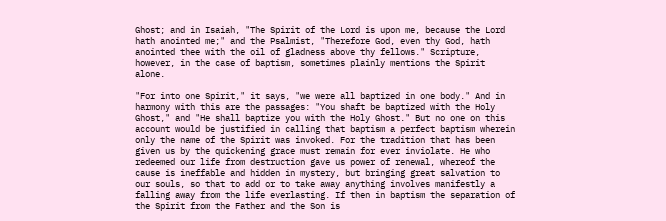Ghost; and in Isaiah, "The Spirit of the Lord is upon me, because the Lord hath anointed me;" and the Psalmist, "Therefore God, even thy God, hath anointed thee with the oil of gladness above thy fellows." Scripture, however, in the case of baptism, sometimes plainly mentions the Spirit alone.

"For into one Spirit," it says, "we were all baptized in one body." And in harmony with this are the passages: "You shaft be baptized with the Holy Ghost," and "He shall baptize you with the Holy Ghost." But no one on this account would be justified in calling that baptism a perfect baptism wherein only the name of the Spirit was invoked. For the tradition that has been given us by the quickening grace must remain for ever inviolate. He who redeemed our life from destruction gave us power of renewal, whereof the cause is ineffable and hidden in mystery, but bringing great salvation to our souls, so that to add or to take away anything involves manifestly a falling away from the life everlasting. If then in baptism the separation of the Spirit from the Father and the Son is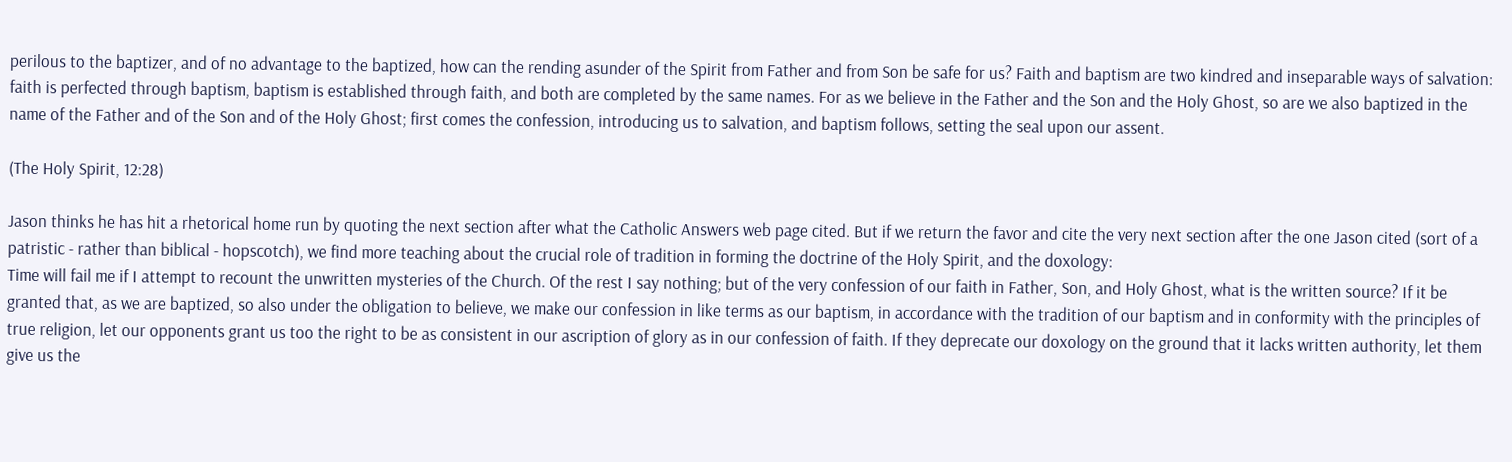perilous to the baptizer, and of no advantage to the baptized, how can the rending asunder of the Spirit from Father and from Son be safe for us? Faith and baptism are two kindred and inseparable ways of salvation: faith is perfected through baptism, baptism is established through faith, and both are completed by the same names. For as we believe in the Father and the Son and the Holy Ghost, so are we also baptized in the name of the Father and of the Son and of the Holy Ghost; first comes the confession, introducing us to salvation, and baptism follows, setting the seal upon our assent.

(The Holy Spirit, 12:28)

Jason thinks he has hit a rhetorical home run by quoting the next section after what the Catholic Answers web page cited. But if we return the favor and cite the very next section after the one Jason cited (sort of a patristic - rather than biblical - hopscotch), we find more teaching about the crucial role of tradition in forming the doctrine of the Holy Spirit, and the doxology:
Time will fail me if I attempt to recount the unwritten mysteries of the Church. Of the rest I say nothing; but of the very confession of our faith in Father, Son, and Holy Ghost, what is the written source? If it be granted that, as we are baptized, so also under the obligation to believe, we make our confession in like terms as our baptism, in accordance with the tradition of our baptism and in conformity with the principles of true religion, let our opponents grant us too the right to be as consistent in our ascription of glory as in our confession of faith. If they deprecate our doxology on the ground that it lacks written authority, let them give us the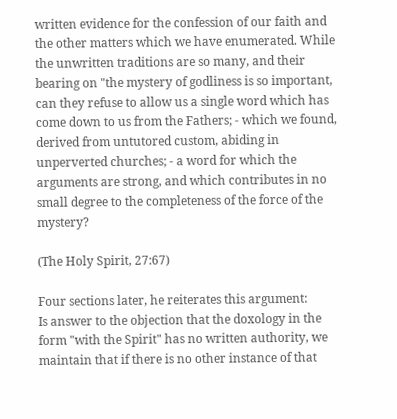written evidence for the confession of our faith and the other matters which we have enumerated. While the unwritten traditions are so many, and their bearing on "the mystery of godliness is so important, can they refuse to allow us a single word which has come down to us from the Fathers; - which we found, derived from untutored custom, abiding in unperverted churches; - a word for which the arguments are strong, and which contributes in no small degree to the completeness of the force of the mystery?

(The Holy Spirit, 27:67)

Four sections later, he reiterates this argument:
Is answer to the objection that the doxology in the form "with the Spirit" has no written authority, we maintain that if there is no other instance of that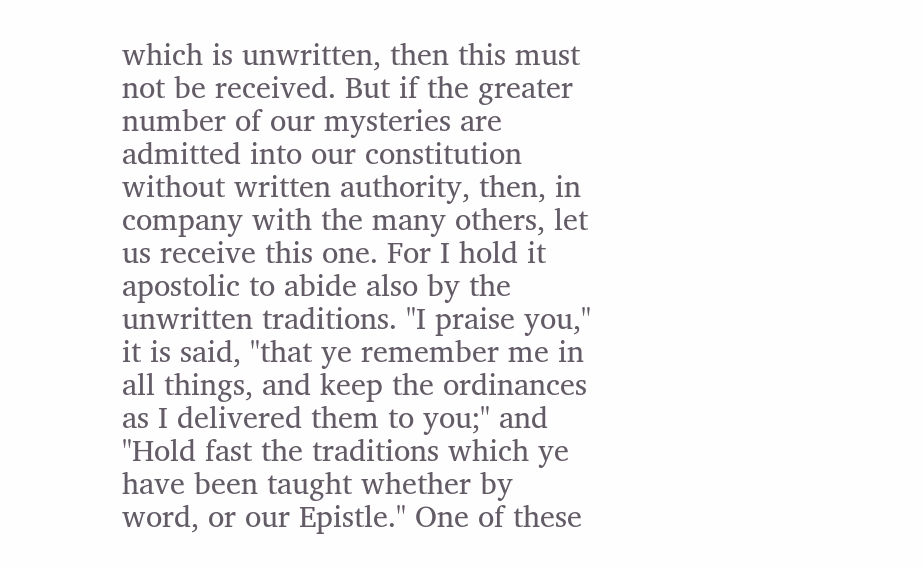which is unwritten, then this must not be received. But if the greater number of our mysteries are admitted into our constitution without written authority, then, in company with the many others, let us receive this one. For I hold it apostolic to abide also by the unwritten traditions. "I praise you," it is said, "that ye remember me in all things, and keep the ordinances as I delivered them to you;" and "Hold fast the traditions which ye have been taught whether by word, or our Epistle." One of these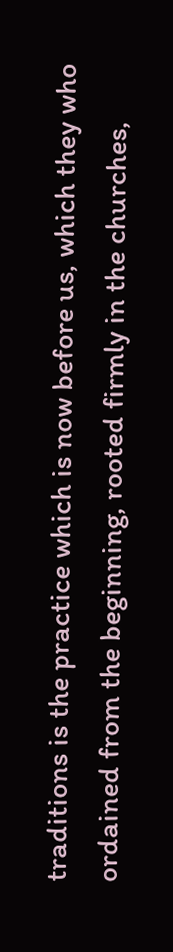traditions is the practice which is now before us, which they who ordained from the beginning, rooted firmly in the churches,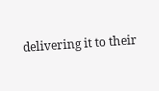delivering it to their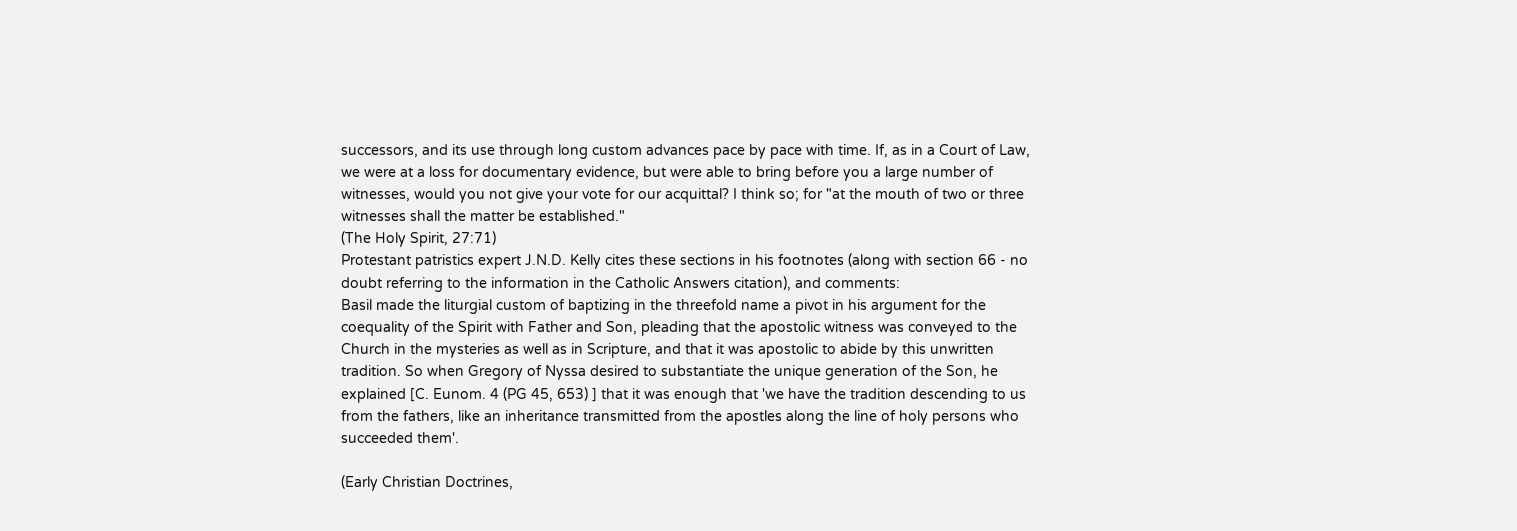successors, and its use through long custom advances pace by pace with time. If, as in a Court of Law, we were at a loss for documentary evidence, but were able to bring before you a large number of witnesses, would you not give your vote for our acquittal? I think so; for "at the mouth of two or three witnesses shall the matter be established."
(The Holy Spirit, 27:71)
Protestant patristics expert J.N.D. Kelly cites these sections in his footnotes (along with section 66 - no doubt referring to the information in the Catholic Answers citation), and comments:
Basil made the liturgial custom of baptizing in the threefold name a pivot in his argument for the coequality of the Spirit with Father and Son, pleading that the apostolic witness was conveyed to the Church in the mysteries as well as in Scripture, and that it was apostolic to abide by this unwritten tradition. So when Gregory of Nyssa desired to substantiate the unique generation of the Son, he explained [C. Eunom. 4 (PG 45, 653) ] that it was enough that 'we have the tradition descending to us from the fathers, like an inheritance transmitted from the apostles along the line of holy persons who succeeded them'.

(Early Christian Doctrines,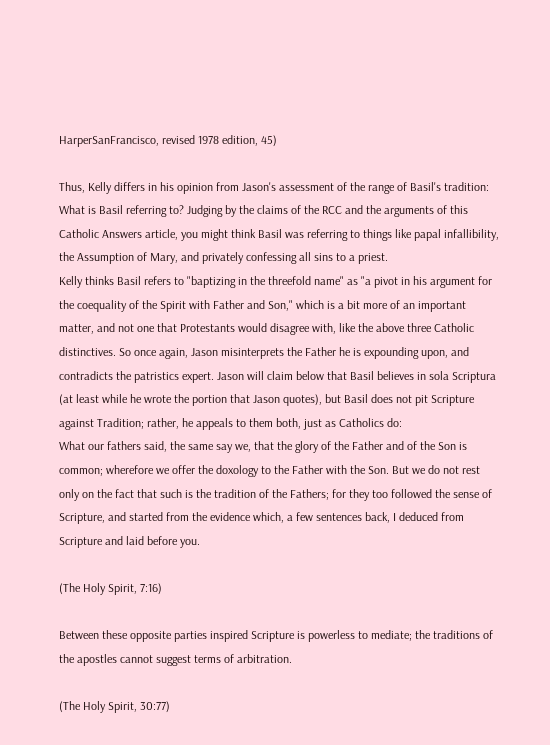HarperSanFrancisco, revised 1978 edition, 45)

Thus, Kelly differs in his opinion from Jason's assessment of the range of Basil's tradition:
What is Basil referring to? Judging by the claims of the RCC and the arguments of this Catholic Answers article, you might think Basil was referring to things like papal infallibility, the Assumption of Mary, and privately confessing all sins to a priest.
Kelly thinks Basil refers to "baptizing in the threefold name" as "a pivot in his argument for the coequality of the Spirit with Father and Son," which is a bit more of an important matter, and not one that Protestants would disagree with, like the above three Catholic distinctives. So once again, Jason misinterprets the Father he is expounding upon, and contradicts the patristics expert. Jason will claim below that Basil believes in sola Scriptura (at least while he wrote the portion that Jason quotes), but Basil does not pit Scripture against Tradition; rather, he appeals to them both, just as Catholics do:
What our fathers said, the same say we, that the glory of the Father and of the Son is common; wherefore we offer the doxology to the Father with the Son. But we do not rest only on the fact that such is the tradition of the Fathers; for they too followed the sense of Scripture, and started from the evidence which, a few sentences back, I deduced from Scripture and laid before you.

(The Holy Spirit, 7:16)

Between these opposite parties inspired Scripture is powerless to mediate; the traditions of the apostles cannot suggest terms of arbitration.

(The Holy Spirit, 30:77)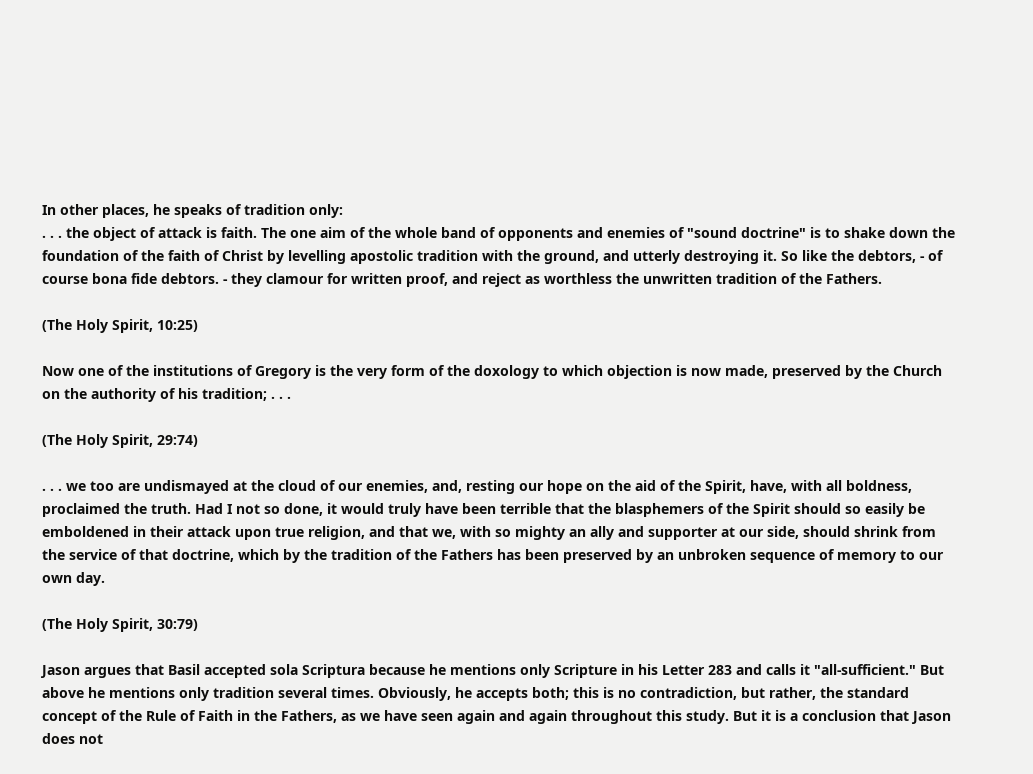In other places, he speaks of tradition only:
. . . the object of attack is faith. The one aim of the whole band of opponents and enemies of "sound doctrine" is to shake down the foundation of the faith of Christ by levelling apostolic tradition with the ground, and utterly destroying it. So like the debtors, - of course bona fide debtors. - they clamour for written proof, and reject as worthless the unwritten tradition of the Fathers.

(The Holy Spirit, 10:25)

Now one of the institutions of Gregory is the very form of the doxology to which objection is now made, preserved by the Church on the authority of his tradition; . . .

(The Holy Spirit, 29:74)

. . . we too are undismayed at the cloud of our enemies, and, resting our hope on the aid of the Spirit, have, with all boldness, proclaimed the truth. Had I not so done, it would truly have been terrible that the blasphemers of the Spirit should so easily be emboldened in their attack upon true religion, and that we, with so mighty an ally and supporter at our side, should shrink from the service of that doctrine, which by the tradition of the Fathers has been preserved by an unbroken sequence of memory to our own day.

(The Holy Spirit, 30:79)

Jason argues that Basil accepted sola Scriptura because he mentions only Scripture in his Letter 283 and calls it "all-sufficient." But above he mentions only tradition several times. Obviously, he accepts both; this is no contradiction, but rather, the standard concept of the Rule of Faith in the Fathers, as we have seen again and again throughout this study. But it is a conclusion that Jason does not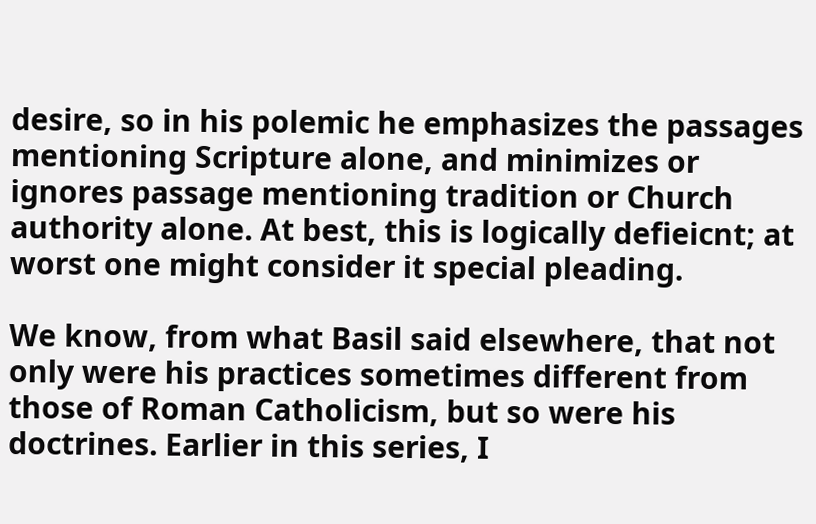desire, so in his polemic he emphasizes the passages mentioning Scripture alone, and minimizes or ignores passage mentioning tradition or Church authority alone. At best, this is logically defieicnt; at worst one might consider it special pleading.

We know, from what Basil said elsewhere, that not only were his practices sometimes different from those of Roman Catholicism, but so were his doctrines. Earlier in this series, I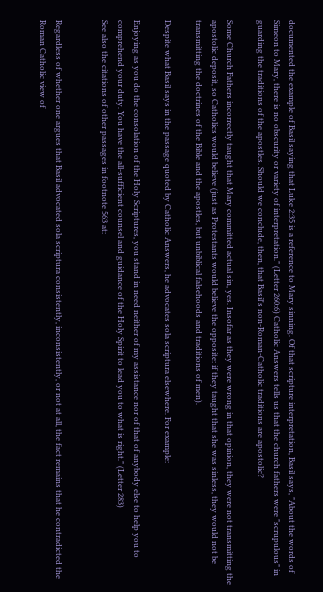documented the example of Basil saying that Luke 2:35 is a reference to Mary sinning. Of that scripture interpretation, Basil says, "About the words of Simeon to Mary, there is no obscurity or variety of interpretation." (Letter 260:6) Catholic Answers tells us that the church fathers were "scrupulous" in guarding the traditions of the apostles. Should we conclude, then, that Basil's non-Roman-Catholic traditions are apostolic?

Some Church Fathers incorrectly taught that Mary committed actual sin, yes. Insofar as they were wrong in that opinion, they were not transmitting the apostolic deposit, so Catholics would believe (just as Protestants would believe the opposite: if they taught that she was sinless, they would not be transmitting the doctrines of the Bible and the apostles, but unbiblical falsehoods and traditions of men).

Despite what Basil says in the passage quoted by Catholic Answers, he advocates sola scriptura elsewhere. For example:

Enjoying as you do the consolation of the Holy Scriptures, you stand in need neither of my assistance nor of that of anybody else to help you to comprehend your duty. You have the all-sufficient counsel and guidance of the Holy Spirit to lead you to what is right." (Letter 283)
See also the citations of other passages in footnote 563 at:


Regardless of whether one argues that Basil advocated sola scriptura consistently, inconsistently, or not at all, the fact remains that he contradicted the Roman Catholic view of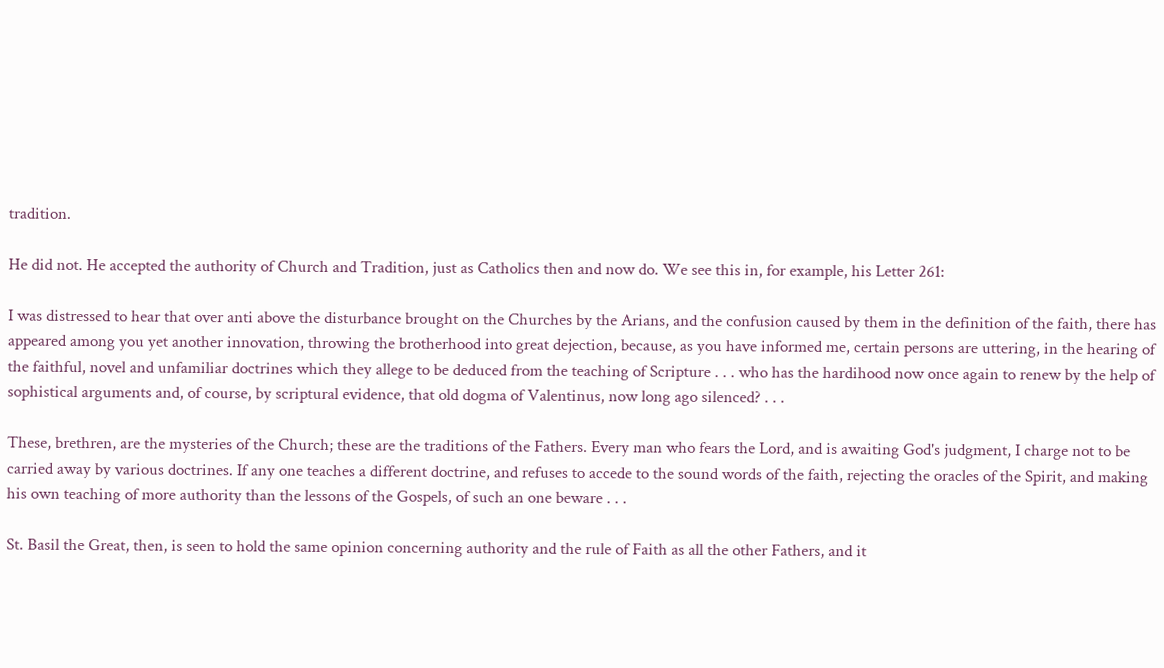tradition.

He did not. He accepted the authority of Church and Tradition, just as Catholics then and now do. We see this in, for example, his Letter 261:

I was distressed to hear that over anti above the disturbance brought on the Churches by the Arians, and the confusion caused by them in the definition of the faith, there has appeared among you yet another innovation, throwing the brotherhood into great dejection, because, as you have informed me, certain persons are uttering, in the hearing of the faithful, novel and unfamiliar doctrines which they allege to be deduced from the teaching of Scripture . . . who has the hardihood now once again to renew by the help of sophistical arguments and, of course, by scriptural evidence, that old dogma of Valentinus, now long ago silenced? . . .

These, brethren, are the mysteries of the Church; these are the traditions of the Fathers. Every man who fears the Lord, and is awaiting God's judgment, I charge not to be carried away by various doctrines. If any one teaches a different doctrine, and refuses to accede to the sound words of the faith, rejecting the oracles of the Spirit, and making his own teaching of more authority than the lessons of the Gospels, of such an one beware . . .

St. Basil the Great, then, is seen to hold the same opinion concerning authority and the rule of Faith as all the other Fathers, and it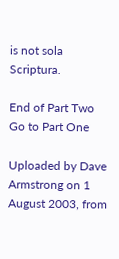is not sola Scriptura.

End of Part Two
Go to Part One

Uploaded by Dave Armstrong on 1 August 2003, from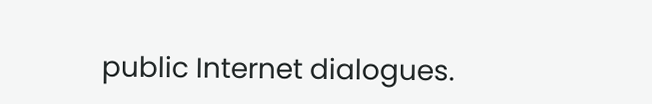public Internet dialogues.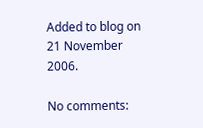Added to blog on 21 November 2006.

No comments: